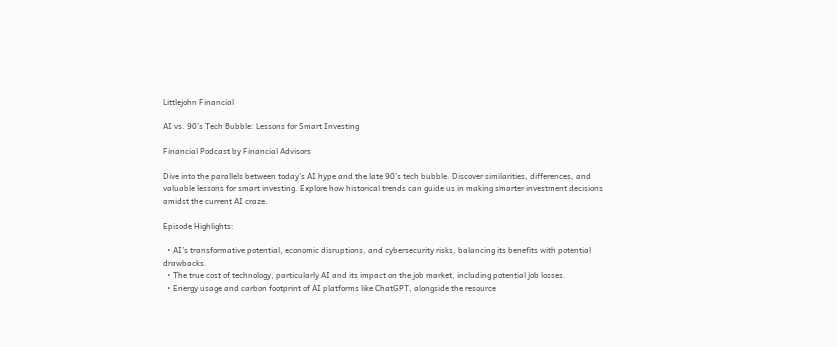Littlejohn Financial

AI vs. 90’s Tech Bubble: Lessons for Smart Investing

Financial Podcast by Financial Advisors

Dive into the parallels between today’s AI hype and the late 90’s tech bubble. Discover similarities, differences, and valuable lessons for smart investing. Explore how historical trends can guide us in making smarter investment decisions amidst the current AI craze.

Episode Highlights:

  • AI’s transformative potential, economic disruptions, and cybersecurity risks, balancing its benefits with potential drawbacks.
  • The true cost of technology, particularly AI and its impact on the job market, including potential job losses.
  • Energy usage and carbon footprint of AI platforms like ChatGPT, alongside the resource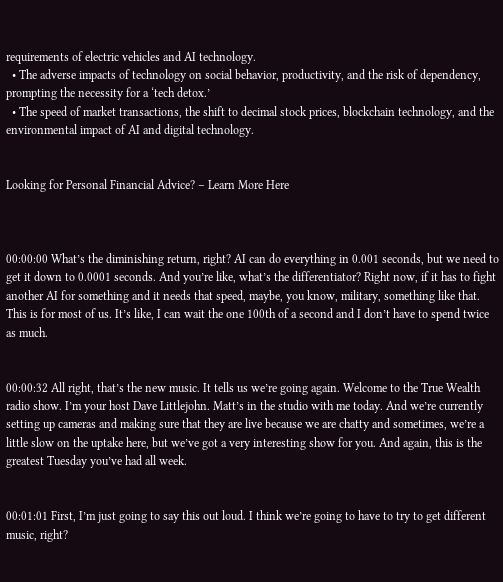requirements of electric vehicles and AI technology.
  • The adverse impacts of technology on social behavior, productivity, and the risk of dependency, prompting the necessity for a ‘tech detox.’
  • The speed of market transactions, the shift to decimal stock prices, blockchain technology, and the environmental impact of AI and digital technology.


Looking for Personal Financial Advice? – Learn More Here



00:00:00 What’s the diminishing return, right? AI can do everything in 0.001 seconds, but we need to get it down to 0.0001 seconds. And you’re like, what’s the differentiator? Right now, if it has to fight another AI for something and it needs that speed, maybe, you know, military, something like that. This is for most of us. It’s like, I can wait the one 100th of a second and I don’t have to spend twice as much.


00:00:32 All right, that’s the new music. It tells us we’re going again. Welcome to the True Wealth radio show. I’m your host Dave Littlejohn. Matt’s in the studio with me today. And we’re currently setting up cameras and making sure that they are live because we are chatty and sometimes, we’re a little slow on the uptake here, but we’ve got a very interesting show for you. And again, this is the greatest Tuesday you’ve had all week.


00:01:01 First, I’m just going to say this out loud. I think we’re going to have to try to get different music, right?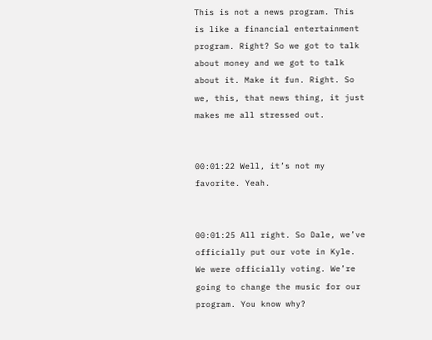This is not a news program. This is like a financial entertainment program. Right? So we got to talk about money and we got to talk about it. Make it fun. Right. So we, this, that news thing, it just makes me all stressed out.


00:01:22 Well, it’s not my favorite. Yeah.


00:01:25 All right. So Dale, we’ve officially put our vote in Kyle. We were officially voting. We’re going to change the music for our program. You know why?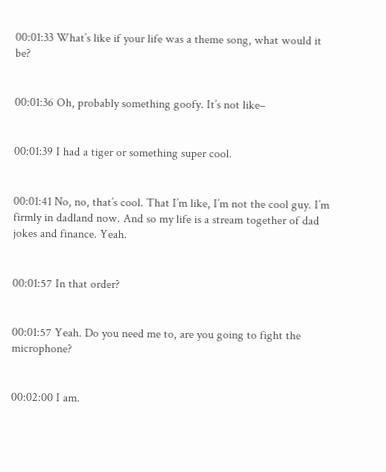00:01:33 What’s like if your life was a theme song, what would it be?


00:01:36 Oh, probably something goofy. It’s not like–


00:01:39 I had a tiger or something super cool.


00:01:41 No, no, that’s cool. That I’m like, I’m not the cool guy. I’m firmly in dadland now. And so my life is a stream together of dad jokes and finance. Yeah.


00:01:57 In that order?


00:01:57 Yeah. Do you need me to, are you going to fight the microphone?


00:02:00 I am.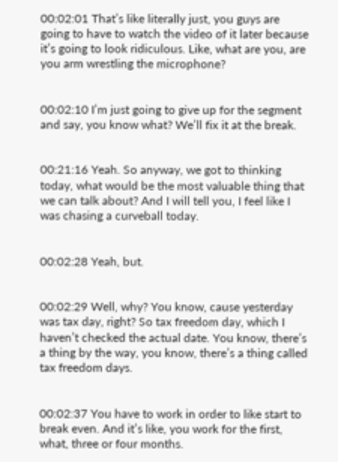00:02:01 That’s like literally just, you guys are going to have to watch the video of it later because it’s going to look ridiculous. Like, what are you, are you arm wrestling the microphone?


00:02:10 I’m just going to give up for the segment and say, you know what? We’ll fix it at the break.


00:21:16 Yeah. So anyway, we got to thinking today, what would be the most valuable thing that we can talk about? And I will tell you, I feel like I was chasing a curveball today.


00:02:28 Yeah, but.


00:02:29 Well, why? You know, cause yesterday was tax day, right? So tax freedom day, which I haven’t checked the actual date. You know, there’s a thing by the way, you know, there’s a thing called tax freedom days.


00:02:37 You have to work in order to like start to break even. And it’s like, you work for the first, what, three or four months.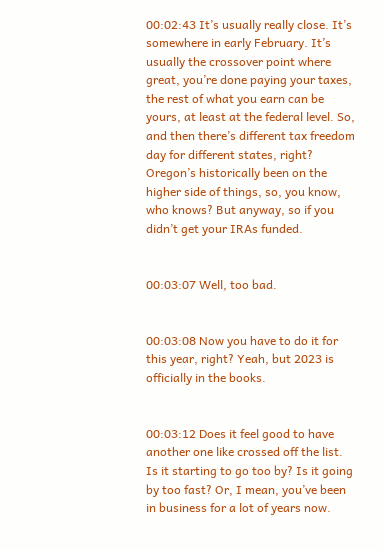00:02:43 It’s usually really close. It’s somewhere in early February. It’s usually the crossover point where great, you’re done paying your taxes, the rest of what you earn can be yours, at least at the federal level. So, and then there’s different tax freedom day for different states, right? Oregon’s historically been on the higher side of things, so, you know, who knows? But anyway, so if you didn’t get your IRAs funded.


00:03:07 Well, too bad.


00:03:08 Now you have to do it for this year, right? Yeah, but 2023 is officially in the books.


00:03:12 Does it feel good to have another one like crossed off the list. Is it starting to go too by? Is it going by too fast? Or, I mean, you’ve been in business for a lot of years now.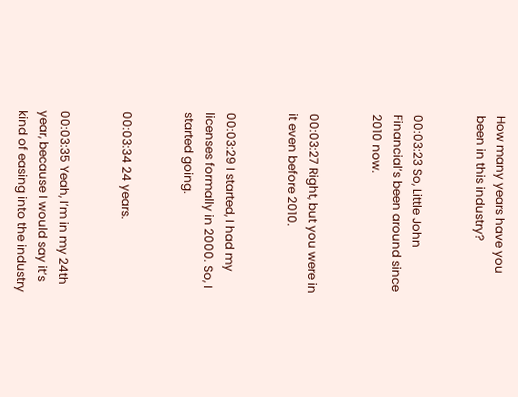How many years have you been in this industry?


00:03:23 So, Little John Financial’s been around since 2010 now.


00:03:27 Right, but you were in it even before 2010.


00:03:29 I started, I had my licenses formally in 2000. So, I started going.


00:03:34 24 years.


00:03:35 Yeah, I’m in my 24th year, because I would say it’s kind of easing into the industry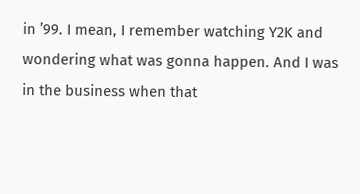in ’99. I mean, I remember watching Y2K and wondering what was gonna happen. And I was in the business when that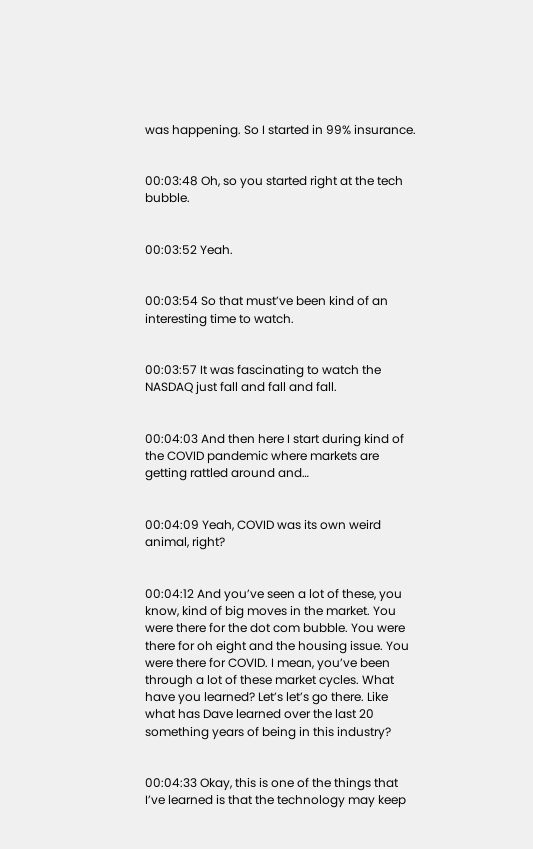was happening. So I started in 99% insurance.


00:03:48 Oh, so you started right at the tech bubble.


00:03:52 Yeah.


00:03:54 So that must’ve been kind of an interesting time to watch.


00:03:57 It was fascinating to watch the NASDAQ just fall and fall and fall.


00:04:03 And then here I start during kind of the COVID pandemic where markets are getting rattled around and…


00:04:09 Yeah, COVID was its own weird animal, right?


00:04:12 And you’ve seen a lot of these, you know, kind of big moves in the market. You were there for the dot com bubble. You were there for oh eight and the housing issue. You were there for COVID. I mean, you’ve been through a lot of these market cycles. What have you learned? Let’s let’s go there. Like what has Dave learned over the last 20 something years of being in this industry?


00:04:33 Okay, this is one of the things that I’ve learned is that the technology may keep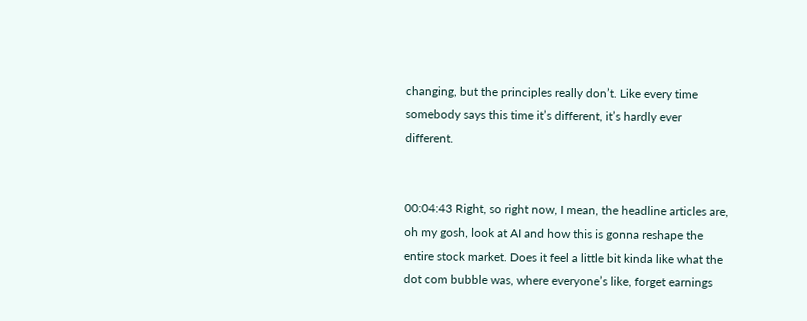changing, but the principles really don’t. Like every time somebody says this time it’s different, it’s hardly ever different.


00:04:43 Right, so right now, I mean, the headline articles are, oh my gosh, look at AI and how this is gonna reshape the entire stock market. Does it feel a little bit kinda like what the dot com bubble was, where everyone’s like, forget earnings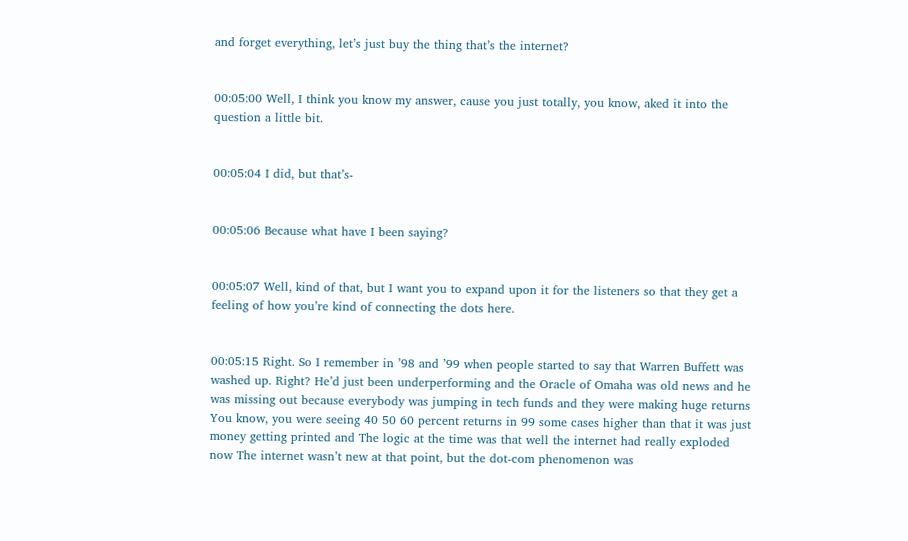and forget everything, let’s just buy the thing that’s the internet?


00:05:00 Well, I think you know my answer, cause you just totally, you know, aked it into the question a little bit.


00:05:04 I did, but that’s-


00:05:06 Because what have I been saying?


00:05:07 Well, kind of that, but I want you to expand upon it for the listeners so that they get a feeling of how you’re kind of connecting the dots here.


00:05:15 Right. So I remember in ’98 and ’99 when people started to say that Warren Buffett was washed up. Right? He’d just been underperforming and the Oracle of Omaha was old news and he was missing out because everybody was jumping in tech funds and they were making huge returns You know, you were seeing 40 50 60 percent returns in 99 some cases higher than that it was just money getting printed and The logic at the time was that well the internet had really exploded now The internet wasn’t new at that point, but the dot-com phenomenon was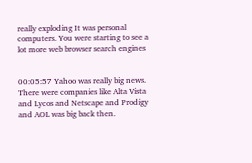really exploding It was personal computers. You were starting to see a lot more web browser search engines


00:05:57 Yahoo was really big news. There were companies like Alta Vista and Lycos and Netscape and Prodigy and AOL was big back then.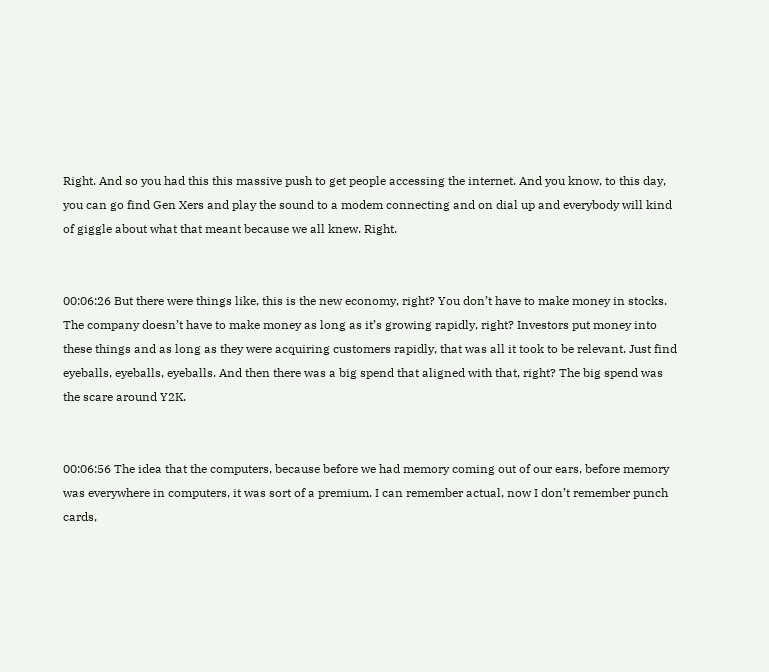Right. And so you had this this massive push to get people accessing the internet. And you know, to this day, you can go find Gen Xers and play the sound to a modem connecting and on dial up and everybody will kind of giggle about what that meant because we all knew. Right.


00:06:26 But there were things like, this is the new economy, right? You don’t have to make money in stocks. The company doesn’t have to make money as long as it’s growing rapidly, right? Investors put money into these things and as long as they were acquiring customers rapidly, that was all it took to be relevant. Just find eyeballs, eyeballs, eyeballs. And then there was a big spend that aligned with that, right? The big spend was the scare around Y2K.


00:06:56 The idea that the computers, because before we had memory coming out of our ears, before memory was everywhere in computers, it was sort of a premium. I can remember actual, now I don’t remember punch cards,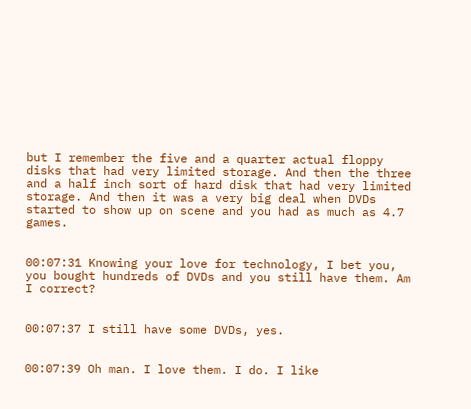but I remember the five and a quarter actual floppy disks that had very limited storage. And then the three and a half inch sort of hard disk that had very limited storage. And then it was a very big deal when DVDs started to show up on scene and you had as much as 4.7 games.


00:07:31 Knowing your love for technology, I bet you, you bought hundreds of DVDs and you still have them. Am I correct?


00:07:37 I still have some DVDs, yes.


00:07:39 Oh man. I love them. I do. I like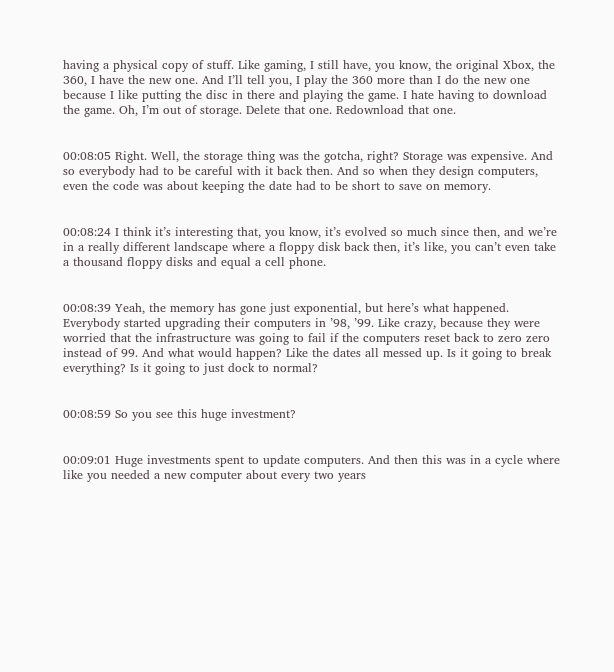having a physical copy of stuff. Like gaming, I still have, you know, the original Xbox, the 360, I have the new one. And I’ll tell you, I play the 360 more than I do the new one because I like putting the disc in there and playing the game. I hate having to download the game. Oh, I’m out of storage. Delete that one. Redownload that one.


00:08:05 Right. Well, the storage thing was the gotcha, right? Storage was expensive. And so everybody had to be careful with it back then. And so when they design computers, even the code was about keeping the date had to be short to save on memory.


00:08:24 I think it’s interesting that, you know, it’s evolved so much since then, and we’re in a really different landscape where a floppy disk back then, it’s like, you can’t even take a thousand floppy disks and equal a cell phone.


00:08:39 Yeah, the memory has gone just exponential, but here’s what happened. Everybody started upgrading their computers in ’98, ’99. Like crazy, because they were worried that the infrastructure was going to fail if the computers reset back to zero zero instead of 99. And what would happen? Like the dates all messed up. Is it going to break everything? Is it going to just dock to normal?


00:08:59 So you see this huge investment?


00:09:01 Huge investments spent to update computers. And then this was in a cycle where like you needed a new computer about every two years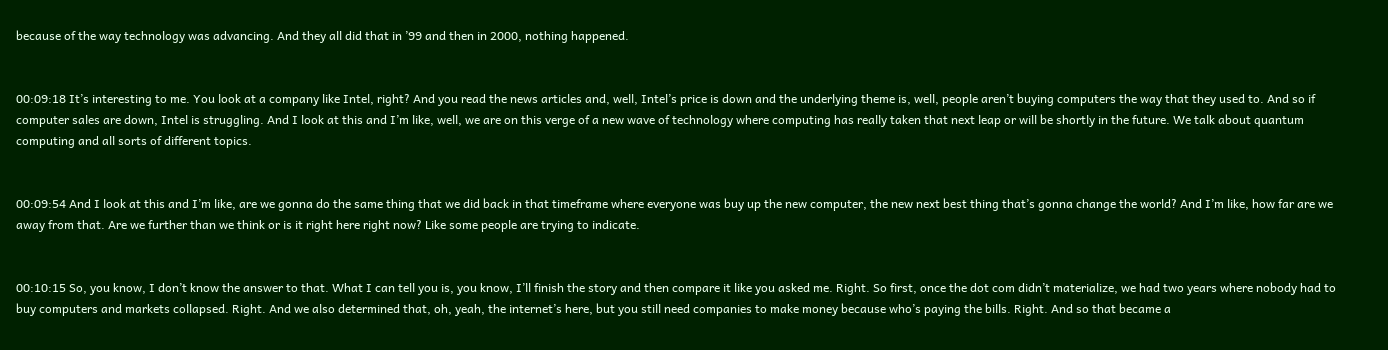because of the way technology was advancing. And they all did that in ’99 and then in 2000, nothing happened.


00:09:18 It’s interesting to me. You look at a company like Intel, right? And you read the news articles and, well, Intel’s price is down and the underlying theme is, well, people aren’t buying computers the way that they used to. And so if computer sales are down, Intel is struggling. And I look at this and I’m like, well, we are on this verge of a new wave of technology where computing has really taken that next leap or will be shortly in the future. We talk about quantum computing and all sorts of different topics.


00:09:54 And I look at this and I’m like, are we gonna do the same thing that we did back in that timeframe where everyone was buy up the new computer, the new next best thing that’s gonna change the world? And I’m like, how far are we away from that. Are we further than we think or is it right here right now? Like some people are trying to indicate.


00:10:15 So, you know, I don’t know the answer to that. What I can tell you is, you know, I’ll finish the story and then compare it like you asked me. Right. So first, once the dot com didn’t materialize, we had two years where nobody had to buy computers and markets collapsed. Right. And we also determined that, oh, yeah, the internet’s here, but you still need companies to make money because who’s paying the bills. Right. And so that became a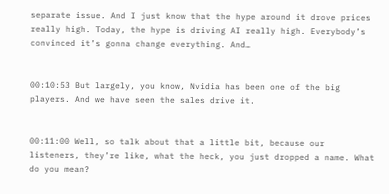separate issue. And I just know that the hype around it drove prices really high. Today, the hype is driving AI really high. Everybody’s convinced it’s gonna change everything. And…


00:10:53 But largely, you know, Nvidia has been one of the big players. And we have seen the sales drive it.


00:11:00 Well, so talk about that a little bit, because our listeners, they’re like, what the heck, you just dropped a name. What do you mean?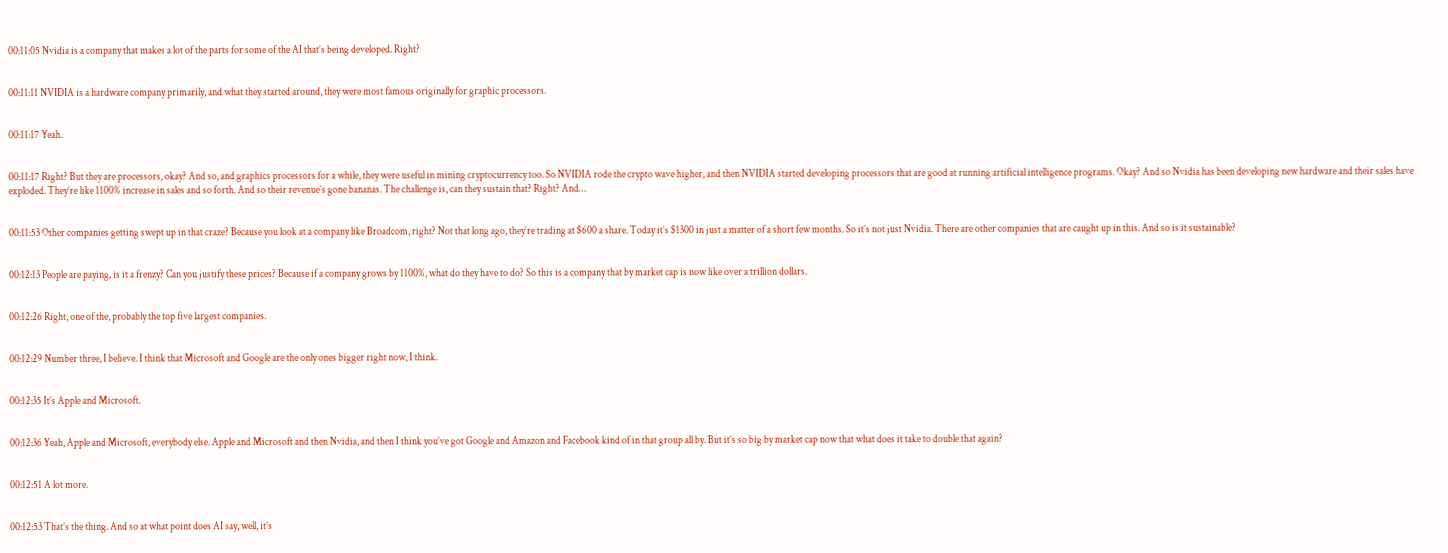00:11:05 Nvidia is a company that makes a lot of the parts for some of the AI that’s being developed. Right?


00:11:11 NVIDIA is a hardware company primarily, and what they started around, they were most famous originally for graphic processors.


00:11:17 Yeah.


00:11:17 Right? But they are processors, okay? And so, and graphics processors for a while, they were useful in mining cryptocurrency too. So NVIDIA rode the crypto wave higher, and then NVIDIA started developing processors that are good at running artificial intelligence programs. Okay? And so Nvidia has been developing new hardware and their sales have exploded. They’re like 1100% increase in sales and so forth. And so their revenue’s gone bananas. The challenge is, can they sustain that? Right? And…


00:11:53 Other companies getting swept up in that craze? Because you look at a company like Broadcom, right? Not that long ago, they’re trading at $600 a share. Today it’s $1300 in just a matter of a short few months. So it’s not just Nvidia. There are other companies that are caught up in this. And so is it sustainable?


00:12:13 People are paying, is it a frenzy? Can you justify these prices? Because if a company grows by 1100%, what do they have to do? So this is a company that by market cap is now like over a trillion dollars.


00:12:26 Right, one of the, probably the top five largest companies.


00:12:29 Number three, I believe. I think that Microsoft and Google are the only ones bigger right now, I think.


00:12:35 It’s Apple and Microsoft.


00:12:36 Yeah, Apple and Microsoft, everybody else. Apple and Microsoft and then Nvidia, and then I think you’ve got Google and Amazon and Facebook kind of in that group all by. But it’s so big by market cap now that what does it take to double that again?


00:12:51 A lot more.


00:12:53 That’s the thing. And so at what point does AI say, well, it’s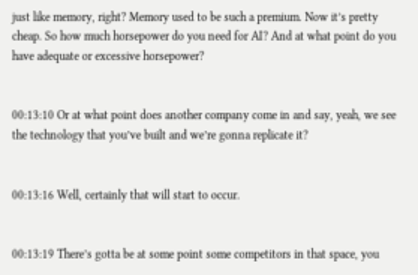just like memory, right? Memory used to be such a premium. Now it’s pretty cheap. So how much horsepower do you need for AI? And at what point do you have adequate or excessive horsepower?


00:13:10 Or at what point does another company come in and say, yeah, we see the technology that you’ve built and we’re gonna replicate it?


00:13:16 Well, certainly that will start to occur.


00:13:19 There’s gotta be at some point some competitors in that space, you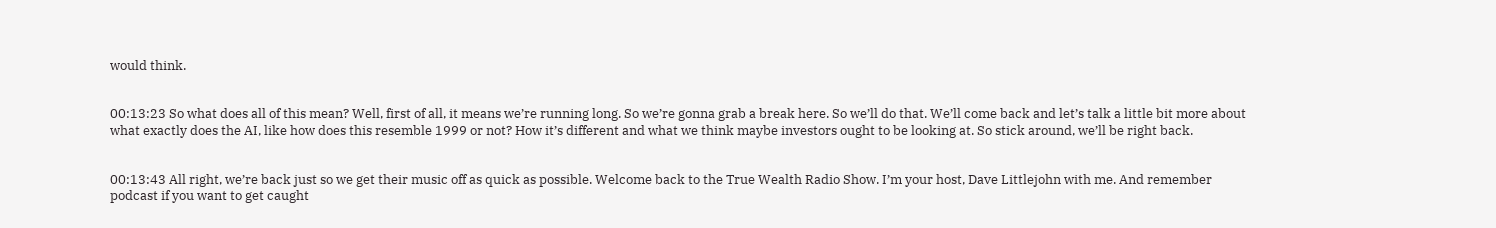would think.


00:13:23 So what does all of this mean? Well, first of all, it means we’re running long. So we’re gonna grab a break here. So we’ll do that. We’ll come back and let’s talk a little bit more about what exactly does the AI, like how does this resemble 1999 or not? How it’s different and what we think maybe investors ought to be looking at. So stick around, we’ll be right back.


00:13:43 All right, we’re back just so we get their music off as quick as possible. Welcome back to the True Wealth Radio Show. I’m your host, Dave Littlejohn with me. And remember podcast if you want to get caught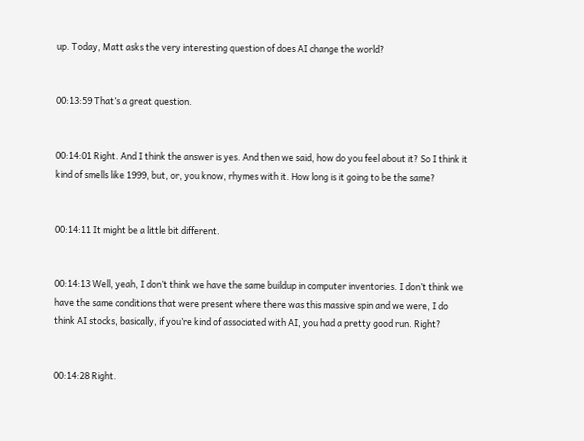up. Today, Matt asks the very interesting question of does AI change the world?


00:13:59 That’s a great question.


00:14:01 Right. And I think the answer is yes. And then we said, how do you feel about it? So I think it kind of smells like 1999, but, or, you know, rhymes with it. How long is it going to be the same?


00:14:11 It might be a little bit different.


00:14:13 Well, yeah, I don’t think we have the same buildup in computer inventories. I don’t think we have the same conditions that were present where there was this massive spin and we were, I do think AI stocks, basically, if you’re kind of associated with AI, you had a pretty good run. Right?


00:14:28 Right.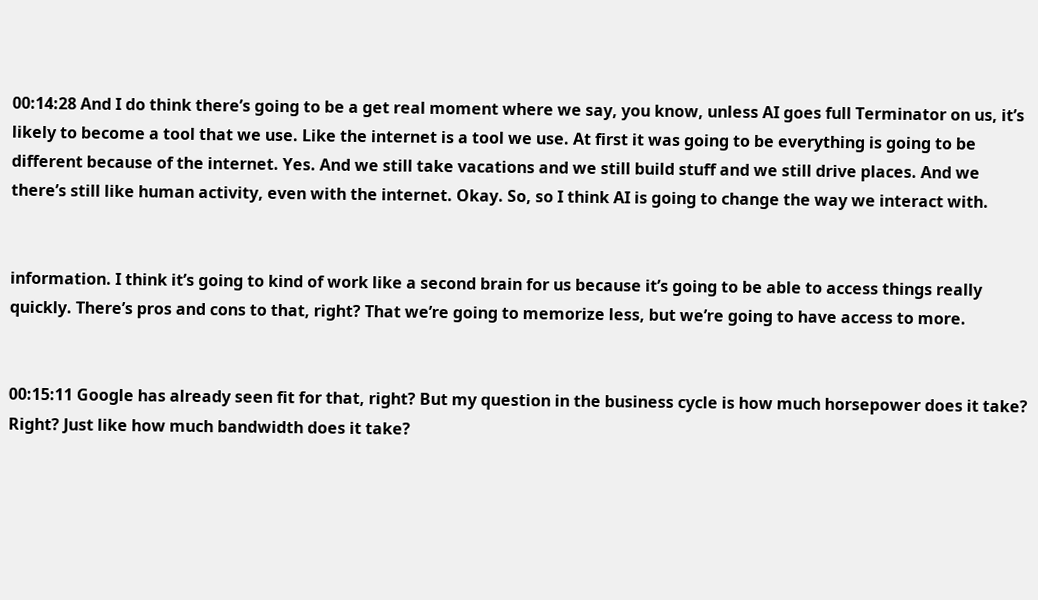00:14:28 And I do think there’s going to be a get real moment where we say, you know, unless AI goes full Terminator on us, it’s likely to become a tool that we use. Like the internet is a tool we use. At first it was going to be everything is going to be different because of the internet. Yes. And we still take vacations and we still build stuff and we still drive places. And we there’s still like human activity, even with the internet. Okay. So, so I think AI is going to change the way we interact with.


information. I think it’s going to kind of work like a second brain for us because it’s going to be able to access things really quickly. There’s pros and cons to that, right? That we’re going to memorize less, but we’re going to have access to more.


00:15:11 Google has already seen fit for that, right? But my question in the business cycle is how much horsepower does it take? Right? Just like how much bandwidth does it take?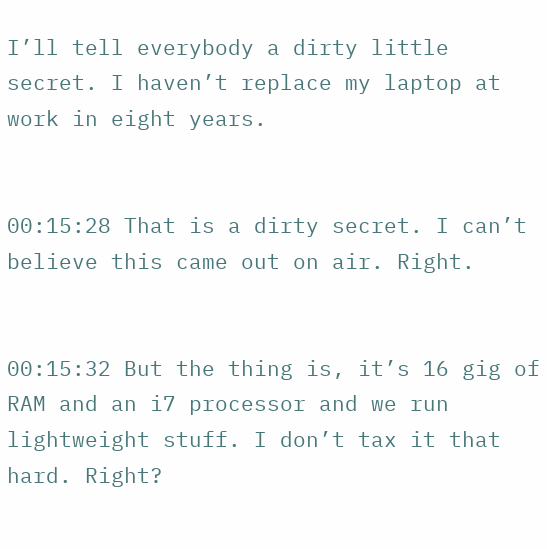I’ll tell everybody a dirty little secret. I haven’t replace my laptop at work in eight years.


00:15:28 That is a dirty secret. I can’t believe this came out on air. Right.


00:15:32 But the thing is, it’s 16 gig of RAM and an i7 processor and we run lightweight stuff. I don’t tax it that hard. Right?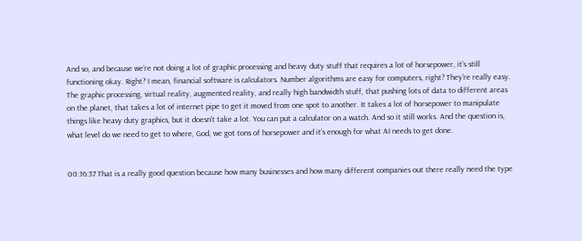And so, and because we’re not doing a lot of graphic processing and heavy duty stuff that requires a lot of horsepower, it’s still functioning okay. Right? I mean, financial software is calculators. Number algorithms are easy for computers, right? They’re really easy. The graphic processing, virtual reality, augmented reality, and really high bandwidth stuff, that pushing lots of data to different areas on the planet, that takes a lot of internet pipe to get it moved from one spot to another. It takes a lot of horsepower to manipulate things like heavy duty graphics, but it doesn’t take a lot. You can put a calculator on a watch. And so it still works. And the question is, what level do we need to get to where, God, we got tons of horsepower and it’s enough for what AI needs to get done.


00:16:37 That is a really good question because how many businesses and how many different companies out there really need the type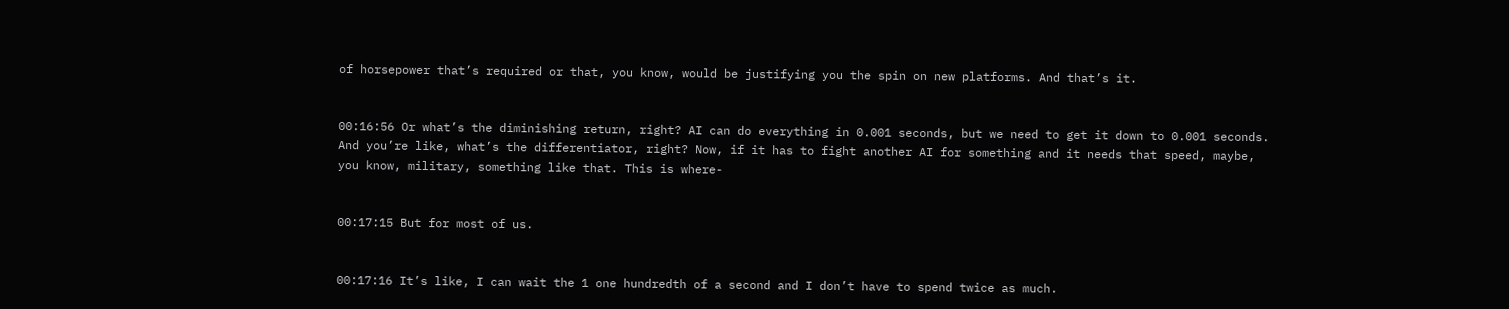of horsepower that’s required or that, you know, would be justifying you the spin on new platforms. And that’s it.


00:16:56 Or what’s the diminishing return, right? AI can do everything in 0.001 seconds, but we need to get it down to 0.001 seconds. And you’re like, what’s the differentiator, right? Now, if it has to fight another AI for something and it needs that speed, maybe, you know, military, something like that. This is where-


00:17:15 But for most of us.


00:17:16 It’s like, I can wait the 1 one hundredth of a second and I don’t have to spend twice as much.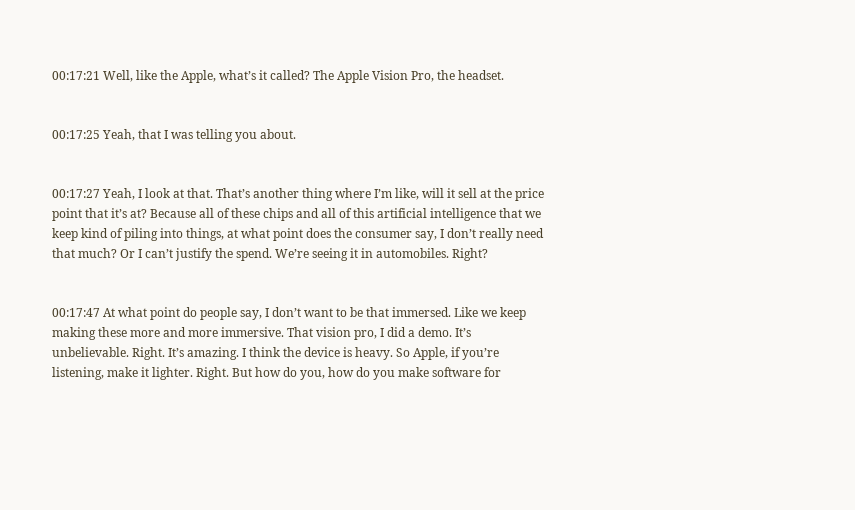00:17:21 Well, like the Apple, what’s it called? The Apple Vision Pro, the headset.


00:17:25 Yeah, that I was telling you about.


00:17:27 Yeah, I look at that. That’s another thing where I’m like, will it sell at the price point that it’s at? Because all of these chips and all of this artificial intelligence that we keep kind of piling into things, at what point does the consumer say, I don’t really need that much? Or I can’t justify the spend. We’re seeing it in automobiles. Right?


00:17:47 At what point do people say, I don’t want to be that immersed. Like we keep making these more and more immersive. That vision pro, I did a demo. It’s unbelievable. Right. It’s amazing. I think the device is heavy. So Apple, if you’re listening, make it lighter. Right. But how do you, how do you make software for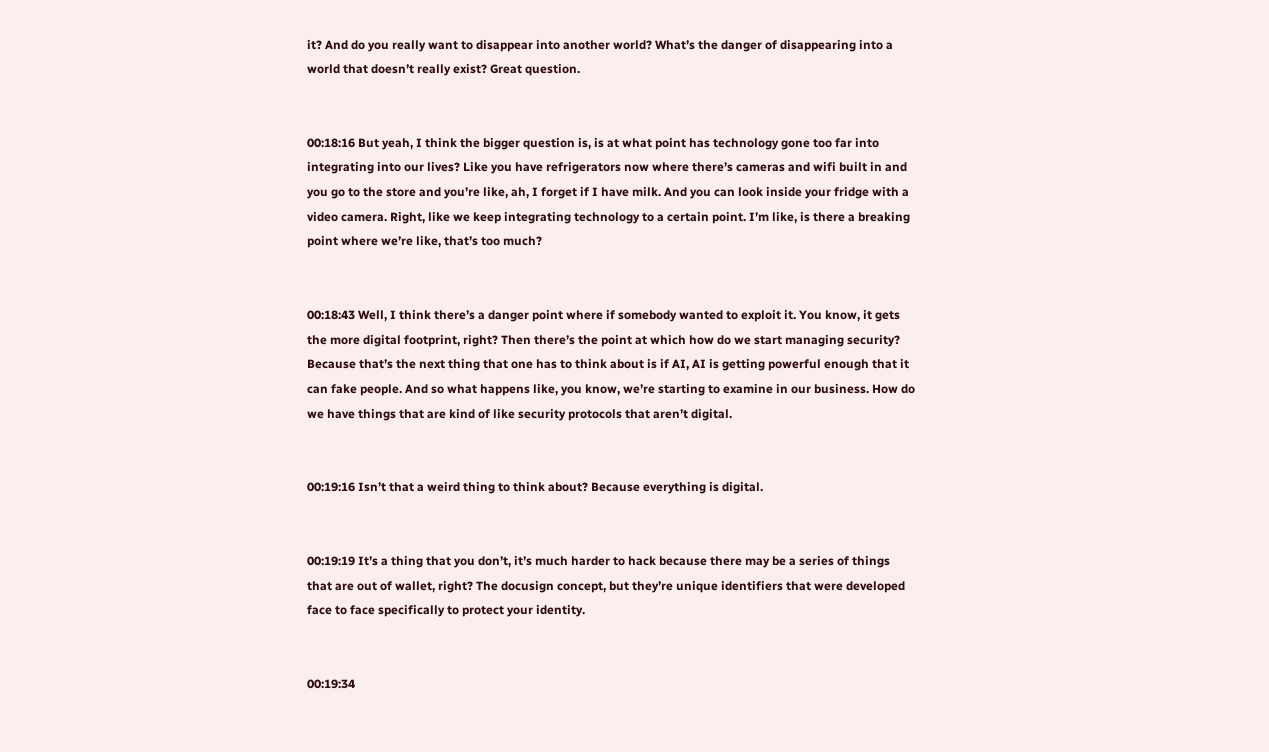it? And do you really want to disappear into another world? What’s the danger of disappearing into a world that doesn’t really exist? Great question.


00:18:16 But yeah, I think the bigger question is, is at what point has technology gone too far into integrating into our lives? Like you have refrigerators now where there’s cameras and wifi built in and you go to the store and you’re like, ah, I forget if I have milk. And you can look inside your fridge with a video camera. Right, like we keep integrating technology to a certain point. I’m like, is there a breaking point where we’re like, that’s too much?


00:18:43 Well, I think there’s a danger point where if somebody wanted to exploit it. You know, it gets the more digital footprint, right? Then there’s the point at which how do we start managing security? Because that’s the next thing that one has to think about is if AI, AI is getting powerful enough that it can fake people. And so what happens like, you know, we’re starting to examine in our business. How do we have things that are kind of like security protocols that aren’t digital.


00:19:16 Isn’t that a weird thing to think about? Because everything is digital.


00:19:19 It’s a thing that you don’t, it’s much harder to hack because there may be a series of things that are out of wallet, right? The docusign concept, but they’re unique identifiers that were developed face to face specifically to protect your identity.


00:19:34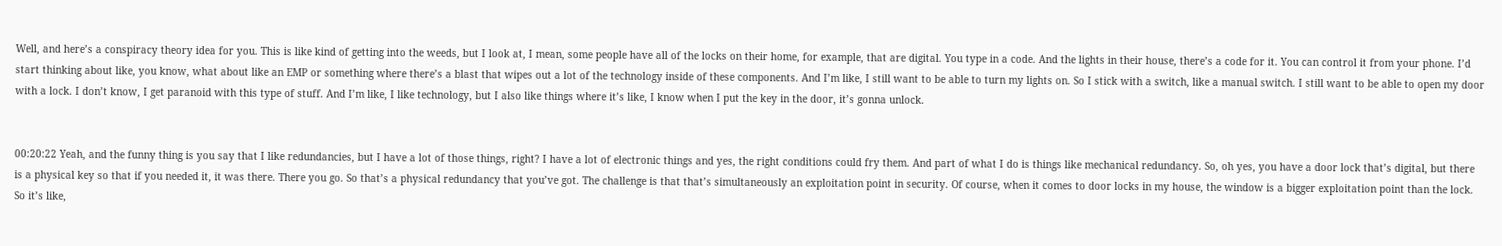Well, and here’s a conspiracy theory idea for you. This is like kind of getting into the weeds, but I look at, I mean, some people have all of the locks on their home, for example, that are digital. You type in a code. And the lights in their house, there’s a code for it. You can control it from your phone. I’d start thinking about like, you know, what about like an EMP or something where there’s a blast that wipes out a lot of the technology inside of these components. And I’m like, I still want to be able to turn my lights on. So I stick with a switch, like a manual switch. I still want to be able to open my door with a lock. I don’t know, I get paranoid with this type of stuff. And I’m like, I like technology, but I also like things where it’s like, I know when I put the key in the door, it’s gonna unlock.


00:20:22 Yeah, and the funny thing is you say that I like redundancies, but I have a lot of those things, right? I have a lot of electronic things and yes, the right conditions could fry them. And part of what I do is things like mechanical redundancy. So, oh yes, you have a door lock that’s digital, but there is a physical key so that if you needed it, it was there. There you go. So that’s a physical redundancy that you’ve got. The challenge is that that’s simultaneously an exploitation point in security. Of course, when it comes to door locks in my house, the window is a bigger exploitation point than the lock. So it’s like,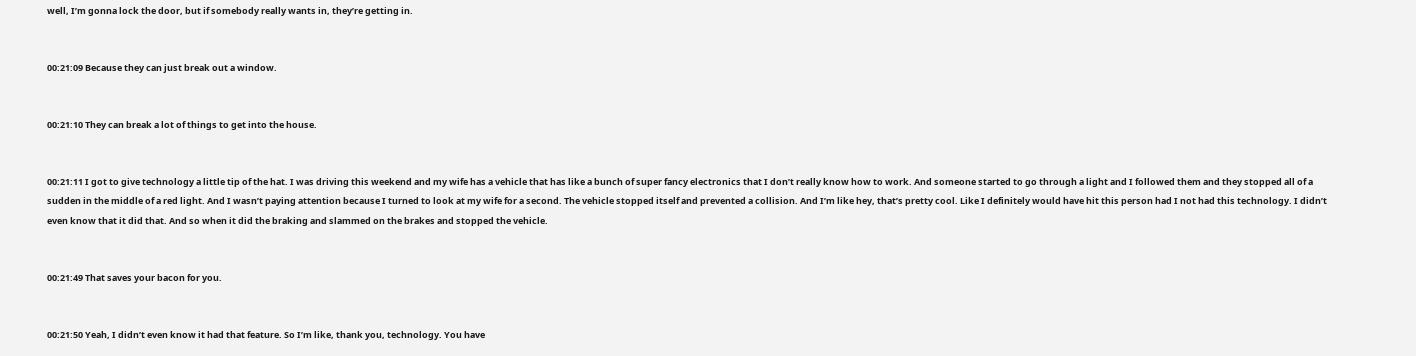well, I’m gonna lock the door, but if somebody really wants in, they’re getting in.


00:21:09 Because they can just break out a window.


00:21:10 They can break a lot of things to get into the house.


00:21:11 I got to give technology a little tip of the hat. I was driving this weekend and my wife has a vehicle that has like a bunch of super fancy electronics that I don’t really know how to work. And someone started to go through a light and I followed them and they stopped all of a sudden in the middle of a red light. And I wasn’t paying attention because I turned to look at my wife for a second. The vehicle stopped itself and prevented a collision. And I’m like hey, that’s pretty cool. Like I definitely would have hit this person had I not had this technology. I didn’t even know that it did that. And so when it did the braking and slammed on the brakes and stopped the vehicle.


00:21:49 That saves your bacon for you.


00:21:50 Yeah, I didn’t even know it had that feature. So I’m like, thank you, technology. You have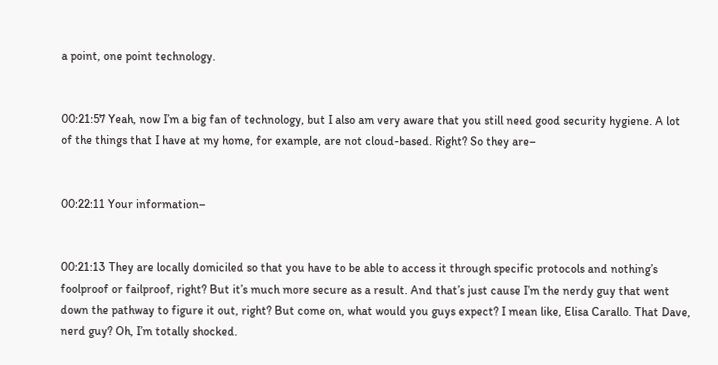a point, one point technology.


00:21:57 Yeah, now I’m a big fan of technology, but I also am very aware that you still need good security hygiene. A lot of the things that I have at my home, for example, are not cloud-based. Right? So they are–


00:22:11 Your information–


00:21:13 They are locally domiciled so that you have to be able to access it through specific protocols and nothing’s foolproof or failproof, right? But it’s much more secure as a result. And that’s just cause I’m the nerdy guy that went down the pathway to figure it out, right? But come on, what would you guys expect? I mean like, Elisa Carallo. That Dave, nerd guy? Oh, I’m totally shocked.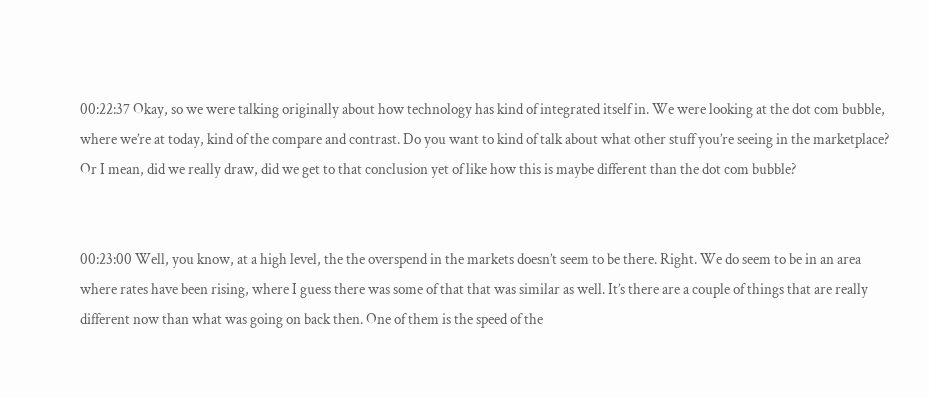00:22:37 Okay, so we were talking originally about how technology has kind of integrated itself in. We were looking at the dot com bubble, where we’re at today, kind of the compare and contrast. Do you want to kind of talk about what other stuff you’re seeing in the marketplace? Or I mean, did we really draw, did we get to that conclusion yet of like how this is maybe different than the dot com bubble?


00:23:00 Well, you know, at a high level, the the overspend in the markets doesn’t seem to be there. Right. We do seem to be in an area where rates have been rising, where I guess there was some of that that was similar as well. It’s there are a couple of things that are really different now than what was going on back then. One of them is the speed of the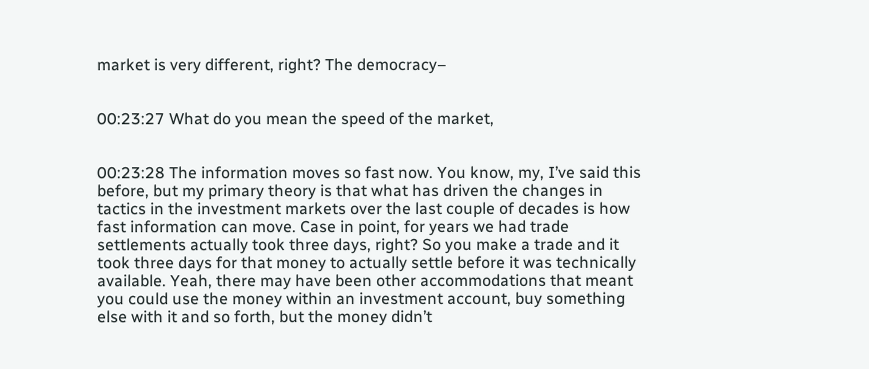market is very different, right? The democracy–


00:23:27 What do you mean the speed of the market,


00:23:28 The information moves so fast now. You know, my, I’ve said this before, but my primary theory is that what has driven the changes in tactics in the investment markets over the last couple of decades is how fast information can move. Case in point, for years we had trade settlements actually took three days, right? So you make a trade and it took three days for that money to actually settle before it was technically available. Yeah, there may have been other accommodations that meant you could use the money within an investment account, buy something else with it and so forth, but the money didn’t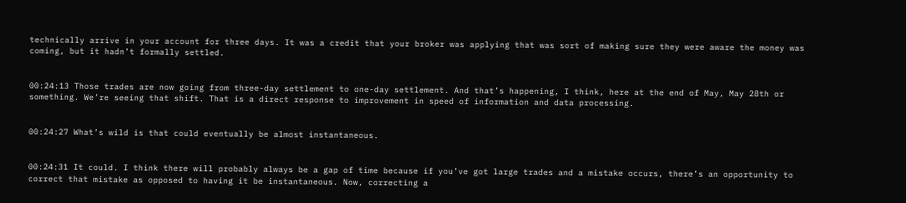technically arrive in your account for three days. It was a credit that your broker was applying that was sort of making sure they were aware the money was coming, but it hadn’t formally settled.


00:24:13 Those trades are now going from three-day settlement to one-day settlement. And that’s happening, I think, here at the end of May, May 28th or something. We’re seeing that shift. That is a direct response to improvement in speed of information and data processing.


00:24:27 What’s wild is that could eventually be almost instantaneous.


00:24:31 It could. I think there will probably always be a gap of time because if you’ve got large trades and a mistake occurs, there’s an opportunity to correct that mistake as opposed to having it be instantaneous. Now, correcting a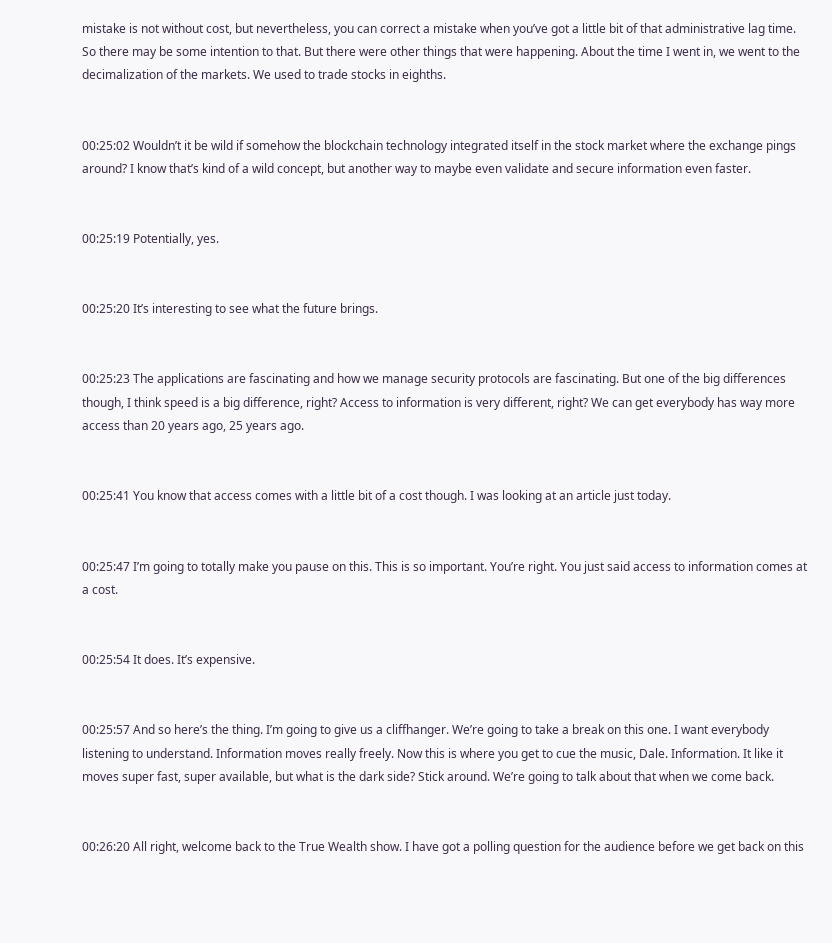mistake is not without cost, but nevertheless, you can correct a mistake when you’ve got a little bit of that administrative lag time. So there may be some intention to that. But there were other things that were happening. About the time I went in, we went to the decimalization of the markets. We used to trade stocks in eighths.


00:25:02 Wouldn’t it be wild if somehow the blockchain technology integrated itself in the stock market where the exchange pings around? I know that’s kind of a wild concept, but another way to maybe even validate and secure information even faster.


00:25:19 Potentially, yes.


00:25:20 It’s interesting to see what the future brings.


00:25:23 The applications are fascinating and how we manage security protocols are fascinating. But one of the big differences though, I think speed is a big difference, right? Access to information is very different, right? We can get everybody has way more access than 20 years ago, 25 years ago.


00:25:41 You know that access comes with a little bit of a cost though. I was looking at an article just today.


00:25:47 I’m going to totally make you pause on this. This is so important. You’re right. You just said access to information comes at a cost.


00:25:54 It does. It’s expensive.


00:25:57 And so here’s the thing. I’m going to give us a cliffhanger. We’re going to take a break on this one. I want everybody listening to understand. Information moves really freely. Now this is where you get to cue the music, Dale. Information. It like it moves super fast, super available, but what is the dark side? Stick around. We’re going to talk about that when we come back.


00:26:20 All right, welcome back to the True Wealth show. I have got a polling question for the audience before we get back on this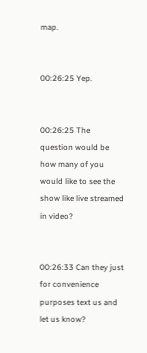map.


00:26:25 Yep.


00:26:25 The question would be how many of you would like to see the show like live streamed in video?


00:26:33 Can they just for convenience purposes text us and let us know?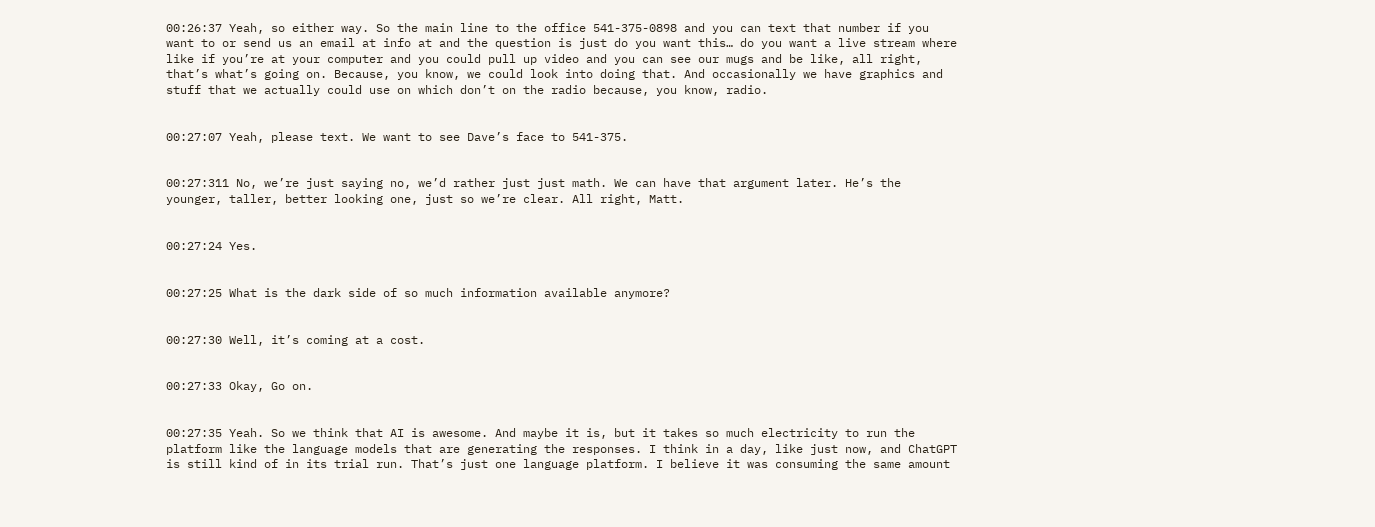00:26:37 Yeah, so either way. So the main line to the office 541-375-0898 and you can text that number if you want to or send us an email at info at and the question is just do you want this… do you want a live stream where like if you’re at your computer and you could pull up video and you can see our mugs and be like, all right, that’s what’s going on. Because, you know, we could look into doing that. And occasionally we have graphics and stuff that we actually could use on which don’t on the radio because, you know, radio.


00:27:07 Yeah, please text. We want to see Dave’s face to 541-375.


00:27:311 No, we’re just saying no, we’d rather just just math. We can have that argument later. He’s the younger, taller, better looking one, just so we’re clear. All right, Matt.


00:27:24 Yes.


00:27:25 What is the dark side of so much information available anymore?


00:27:30 Well, it’s coming at a cost.


00:27:33 Okay, Go on.


00:27:35 Yeah. So we think that AI is awesome. And maybe it is, but it takes so much electricity to run the platform like the language models that are generating the responses. I think in a day, like just now, and ChatGPT is still kind of in its trial run. That’s just one language platform. I believe it was consuming the same amount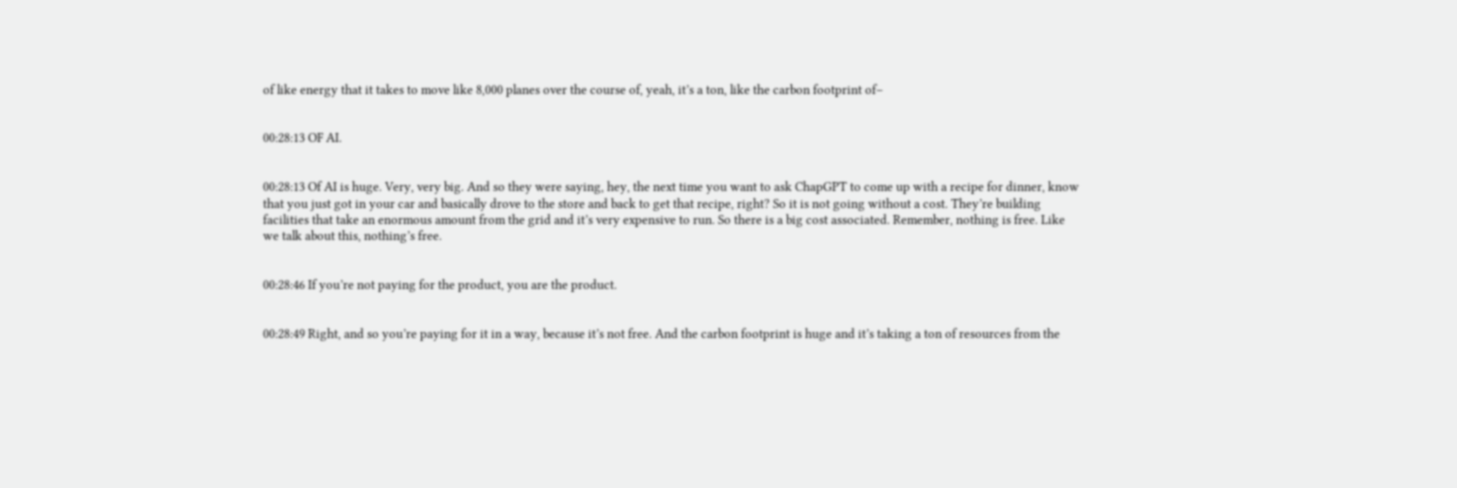of like energy that it takes to move like 8,000 planes over the course of, yeah, it’s a ton, like the carbon footprint of–


00:28:13 OF AI.


00:28:13 Of AI is huge. Very, very big. And so they were saying, hey, the next time you want to ask ChapGPT to come up with a recipe for dinner, know that you just got in your car and basically drove to the store and back to get that recipe, right? So it is not going without a cost. They’re building facilities that take an enormous amount from the grid and it’s very expensive to run. So there is a big cost associated. Remember, nothing is free. Like we talk about this, nothing’s free.


00:28:46 If you’re not paying for the product, you are the product.


00:28:49 Right, and so you’re paying for it in a way, because it’s not free. And the carbon footprint is huge and it’s taking a ton of resources from the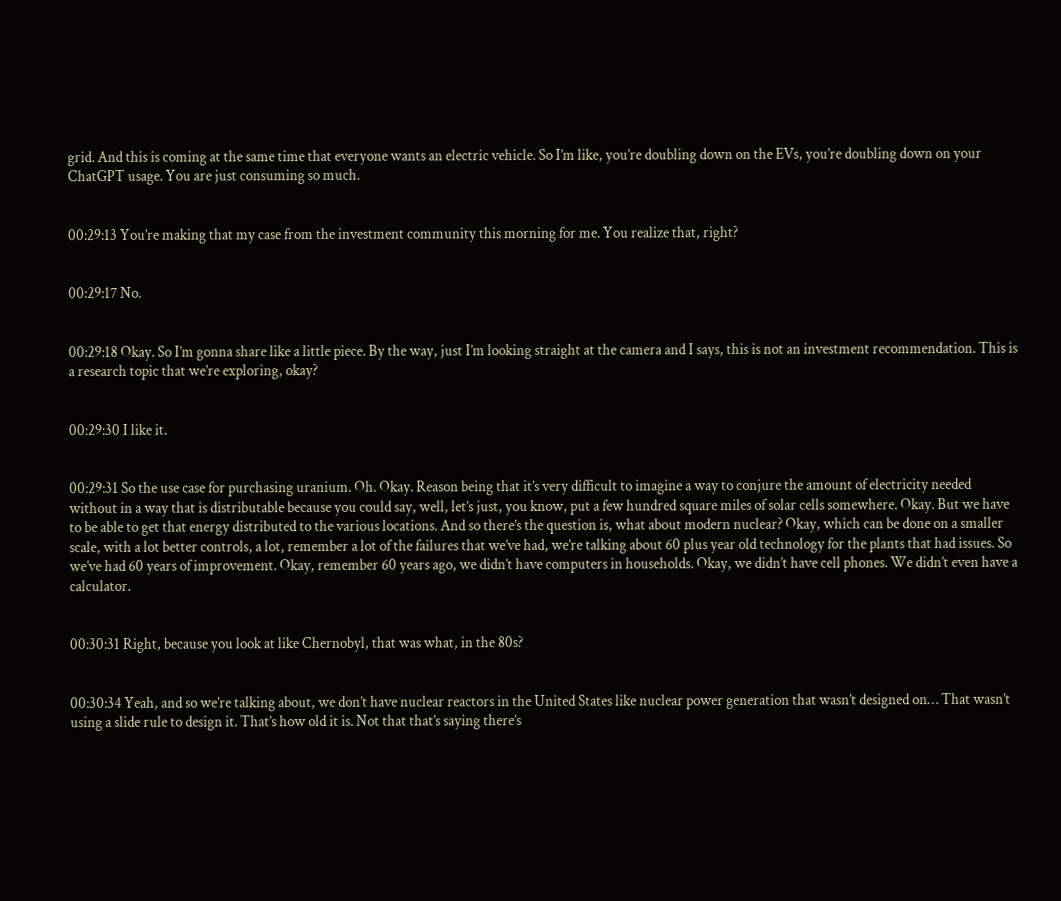grid. And this is coming at the same time that everyone wants an electric vehicle. So I’m like, you’re doubling down on the EVs, you’re doubling down on your ChatGPT usage. You are just consuming so much.


00:29:13 You’re making that my case from the investment community this morning for me. You realize that, right?


00:29:17 No.


00:29:18 Okay. So I’m gonna share like a little piece. By the way, just I’m looking straight at the camera and I says, this is not an investment recommendation. This is a research topic that we’re exploring, okay?


00:29:30 I like it.


00:29:31 So the use case for purchasing uranium. Oh. Okay. Reason being that it’s very difficult to imagine a way to conjure the amount of electricity needed without in a way that is distributable because you could say, well, let’s just, you know, put a few hundred square miles of solar cells somewhere. Okay. But we have to be able to get that energy distributed to the various locations. And so there’s the question is, what about modern nuclear? Okay, which can be done on a smaller scale, with a lot better controls, a lot, remember a lot of the failures that we’ve had, we’re talking about 60 plus year old technology for the plants that had issues. So we’ve had 60 years of improvement. Okay, remember 60 years ago, we didn’t have computers in households. Okay, we didn’t have cell phones. We didn’t even have a calculator.


00:30:31 Right, because you look at like Chernobyl, that was what, in the 80s?


00:30:34 Yeah, and so we’re talking about, we don’t have nuclear reactors in the United States like nuclear power generation that wasn’t designed on… That wasn’t using a slide rule to design it. That’s how old it is. Not that that’s saying there’s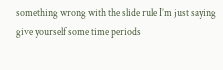something wrong with the slide rule I’m just saying give yourself some time periods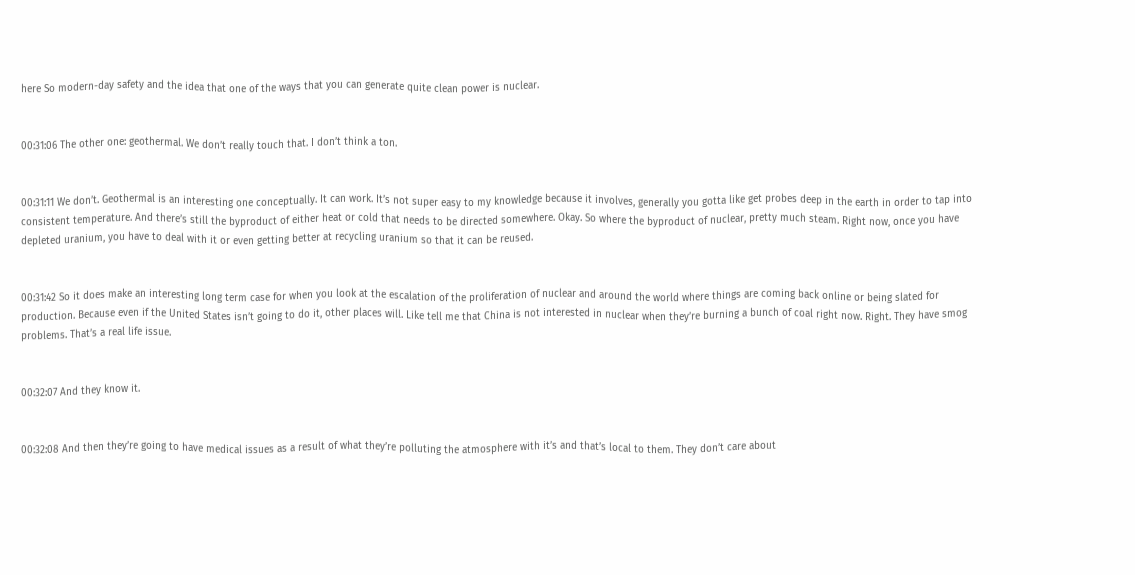here So modern-day safety and the idea that one of the ways that you can generate quite clean power is nuclear.


00:31:06 The other one: geothermal. We don’t really touch that. I don’t think a ton.


00:31:11 We don’t. Geothermal is an interesting one conceptually. It can work. It’s not super easy to my knowledge because it involves, generally you gotta like get probes deep in the earth in order to tap into consistent temperature. And there’s still the byproduct of either heat or cold that needs to be directed somewhere. Okay. So where the byproduct of nuclear, pretty much steam. Right now, once you have depleted uranium, you have to deal with it or even getting better at recycling uranium so that it can be reused.


00:31:42 So it does make an interesting long term case for when you look at the escalation of the proliferation of nuclear and around the world where things are coming back online or being slated for production. Because even if the United States isn’t going to do it, other places will. Like tell me that China is not interested in nuclear when they’re burning a bunch of coal right now. Right. They have smog problems. That’s a real life issue.


00:32:07 And they know it.


00:32:08 And then they’re going to have medical issues as a result of what they’re polluting the atmosphere with it’s and that’s local to them. They don’t care about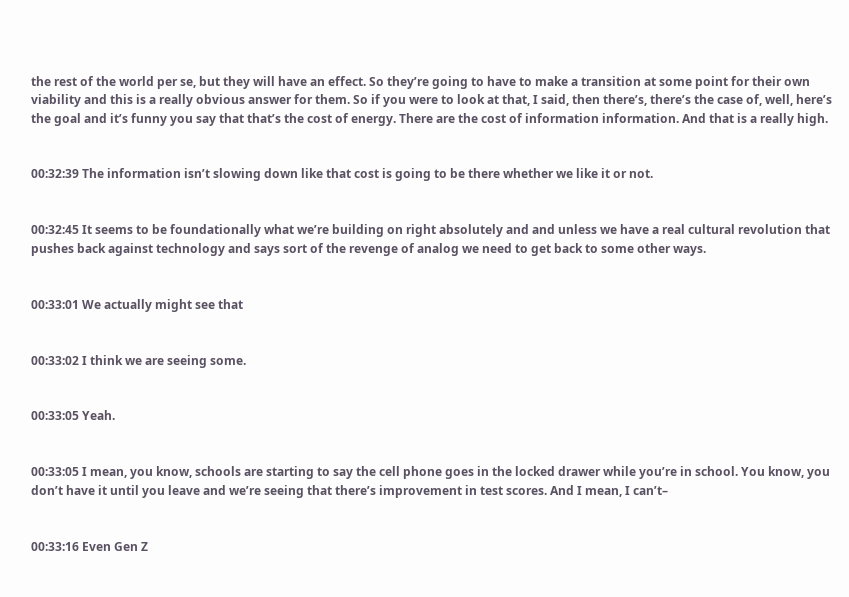the rest of the world per se, but they will have an effect. So they’re going to have to make a transition at some point for their own viability and this is a really obvious answer for them. So if you were to look at that, I said, then there’s, there’s the case of, well, here’s the goal and it’s funny you say that that’s the cost of energy. There are the cost of information information. And that is a really high.


00:32:39 The information isn’t slowing down like that cost is going to be there whether we like it or not.


00:32:45 It seems to be foundationally what we’re building on right absolutely and and unless we have a real cultural revolution that pushes back against technology and says sort of the revenge of analog we need to get back to some other ways.


00:33:01 We actually might see that


00:33:02 I think we are seeing some.


00:33:05 Yeah.


00:33:05 I mean, you know, schools are starting to say the cell phone goes in the locked drawer while you’re in school. You know, you don’t have it until you leave and we’re seeing that there’s improvement in test scores. And I mean, I can’t–


00:33:16 Even Gen Z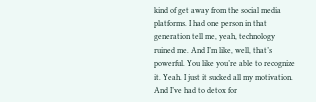kind of get away from the social media platforms. I had one person in that generation tell me, yeah, technology ruined me. And I’m like, well, that’s powerful. You like you’re able to recognize it. Yeah. I just it sucked all my motivation. And I’ve had to detox for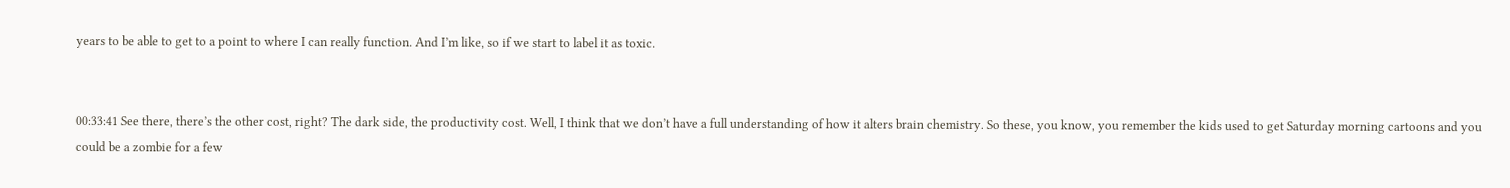years to be able to get to a point to where I can really function. And I’m like, so if we start to label it as toxic.


00:33:41 See there, there’s the other cost, right? The dark side, the productivity cost. Well, I think that we don’t have a full understanding of how it alters brain chemistry. So these, you know, you remember the kids used to get Saturday morning cartoons and you could be a zombie for a few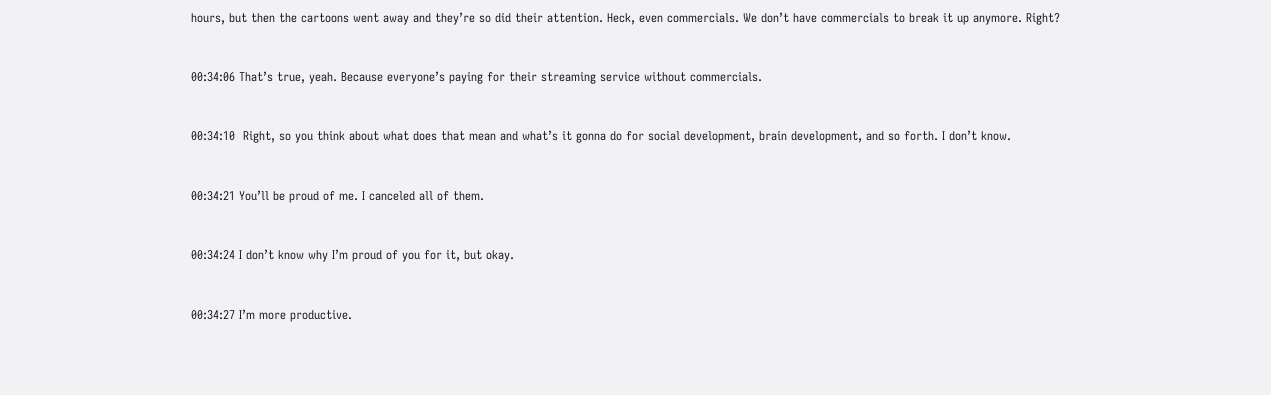hours, but then the cartoons went away and they’re so did their attention. Heck, even commercials. We don’t have commercials to break it up anymore. Right?


00:34:06 That’s true, yeah. Because everyone’s paying for their streaming service without commercials.


00:34:10  Right, so you think about what does that mean and what’s it gonna do for social development, brain development, and so forth. I don’t know.


00:34:21 You’ll be proud of me. I canceled all of them.


00:34:24 I don’t know why I’m proud of you for it, but okay.


00:34:27 I’m more productive.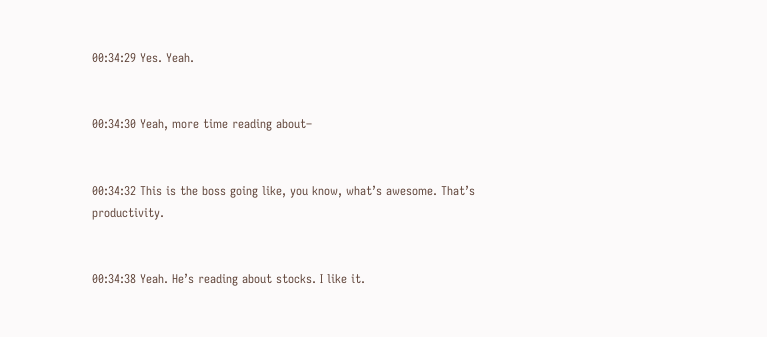00:34:29 Yes. Yeah.


00:34:30 Yeah, more time reading about–


00:34:32 This is the boss going like, you know, what’s awesome. That’s productivity.


00:34:38 Yeah. He’s reading about stocks. I like it.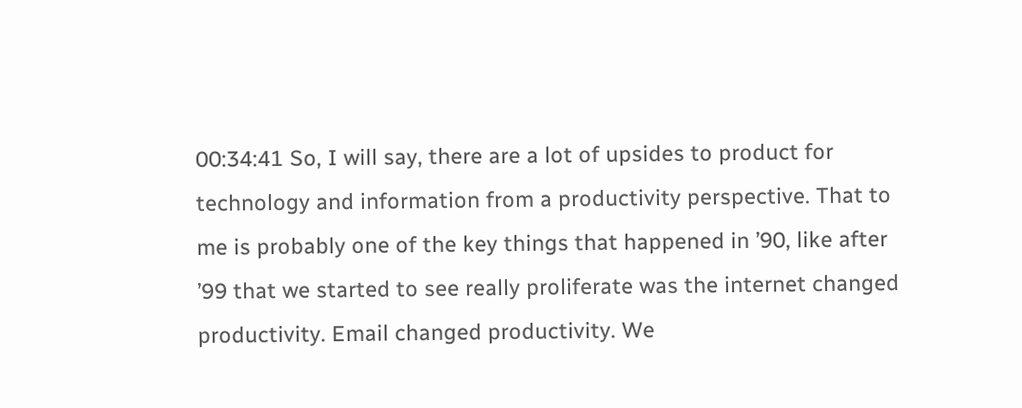00:34:41 So, I will say, there are a lot of upsides to product for technology and information from a productivity perspective. That to me is probably one of the key things that happened in ’90, like after ’99 that we started to see really proliferate was the internet changed productivity. Email changed productivity. We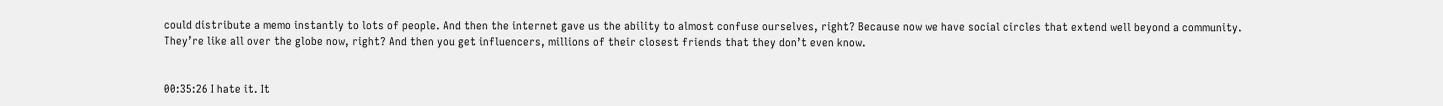could distribute a memo instantly to lots of people. And then the internet gave us the ability to almost confuse ourselves, right? Because now we have social circles that extend well beyond a community. They’re like all over the globe now, right? And then you get influencers, millions of their closest friends that they don’t even know.


00:35:26 I hate it. It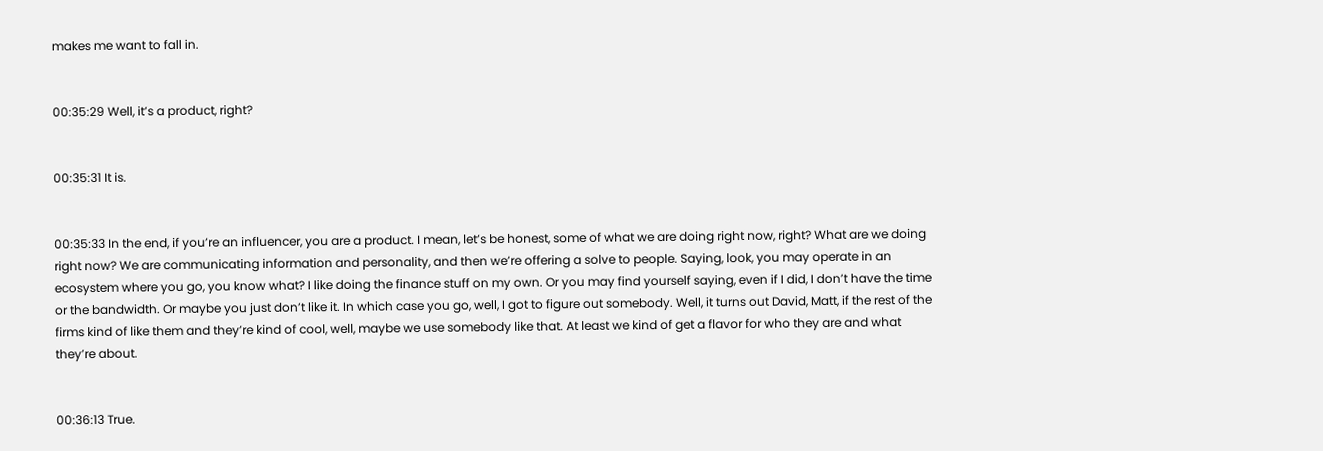makes me want to fall in.


00:35:29 Well, it’s a product, right?


00:35:31 It is.


00:35:33 In the end, if you’re an influencer, you are a product. I mean, let’s be honest, some of what we are doing right now, right? What are we doing right now? We are communicating information and personality, and then we’re offering a solve to people. Saying, look, you may operate in an ecosystem where you go, you know what? I like doing the finance stuff on my own. Or you may find yourself saying, even if I did, I don’t have the time or the bandwidth. Or maybe you just don’t like it. In which case you go, well, I got to figure out somebody. Well, it turns out David, Matt, if the rest of the firms kind of like them and they’re kind of cool, well, maybe we use somebody like that. At least we kind of get a flavor for who they are and what they’re about.


00:36:13 True.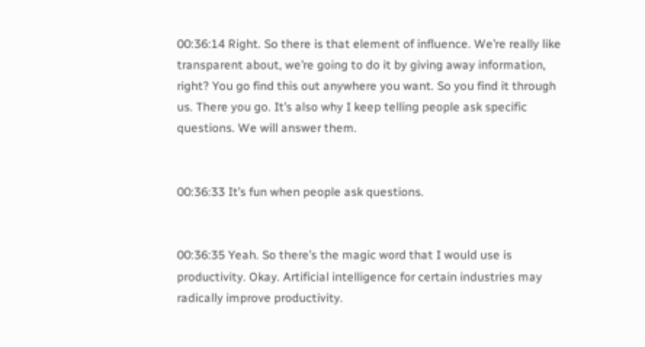00:36:14 Right. So there is that element of influence. We’re really like transparent about, we’re going to do it by giving away information, right? You go find this out anywhere you want. So you find it through us. There you go. It’s also why I keep telling people ask specific questions. We will answer them.


00:36:33 It’s fun when people ask questions.


00:36:35 Yeah. So there’s the magic word that I would use is productivity. Okay. Artificial intelligence for certain industries may radically improve productivity.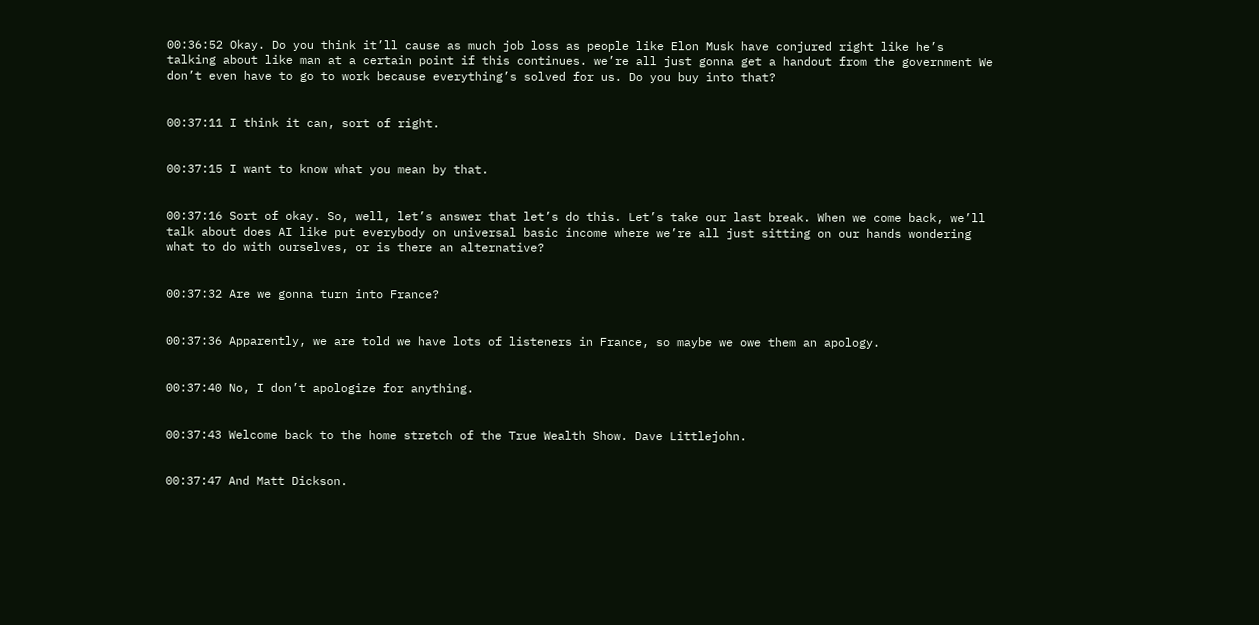00:36:52 Okay. Do you think it’ll cause as much job loss as people like Elon Musk have conjured right like he’s talking about like man at a certain point if this continues. we’re all just gonna get a handout from the government We don’t even have to go to work because everything’s solved for us. Do you buy into that?


00:37:11 I think it can, sort of right.


00:37:15 I want to know what you mean by that.


00:37:16 Sort of okay. So, well, let’s answer that let’s do this. Let’s take our last break. When we come back, we’ll talk about does AI like put everybody on universal basic income where we’re all just sitting on our hands wondering what to do with ourselves, or is there an alternative?


00:37:32 Are we gonna turn into France?


00:37:36 Apparently, we are told we have lots of listeners in France, so maybe we owe them an apology.


00:37:40 No, I don’t apologize for anything.


00:37:43 Welcome back to the home stretch of the True Wealth Show. Dave Littlejohn.


00:37:47 And Matt Dickson.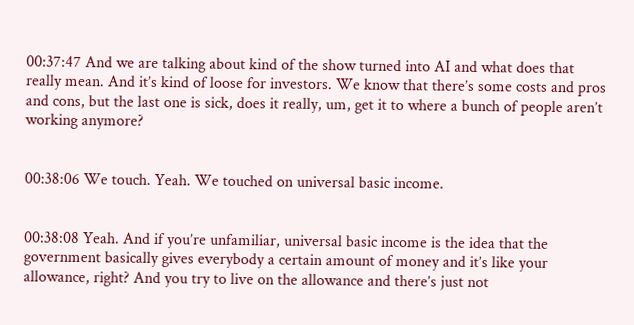00:37:47 And we are talking about kind of the show turned into AI and what does that really mean. And it’s kind of loose for investors. We know that there’s some costs and pros and cons, but the last one is sick, does it really, um, get it to where a bunch of people aren’t working anymore?


00:38:06 We touch. Yeah. We touched on universal basic income.


00:38:08 Yeah. And if you’re unfamiliar, universal basic income is the idea that the government basically gives everybody a certain amount of money and it’s like your allowance, right? And you try to live on the allowance and there’s just not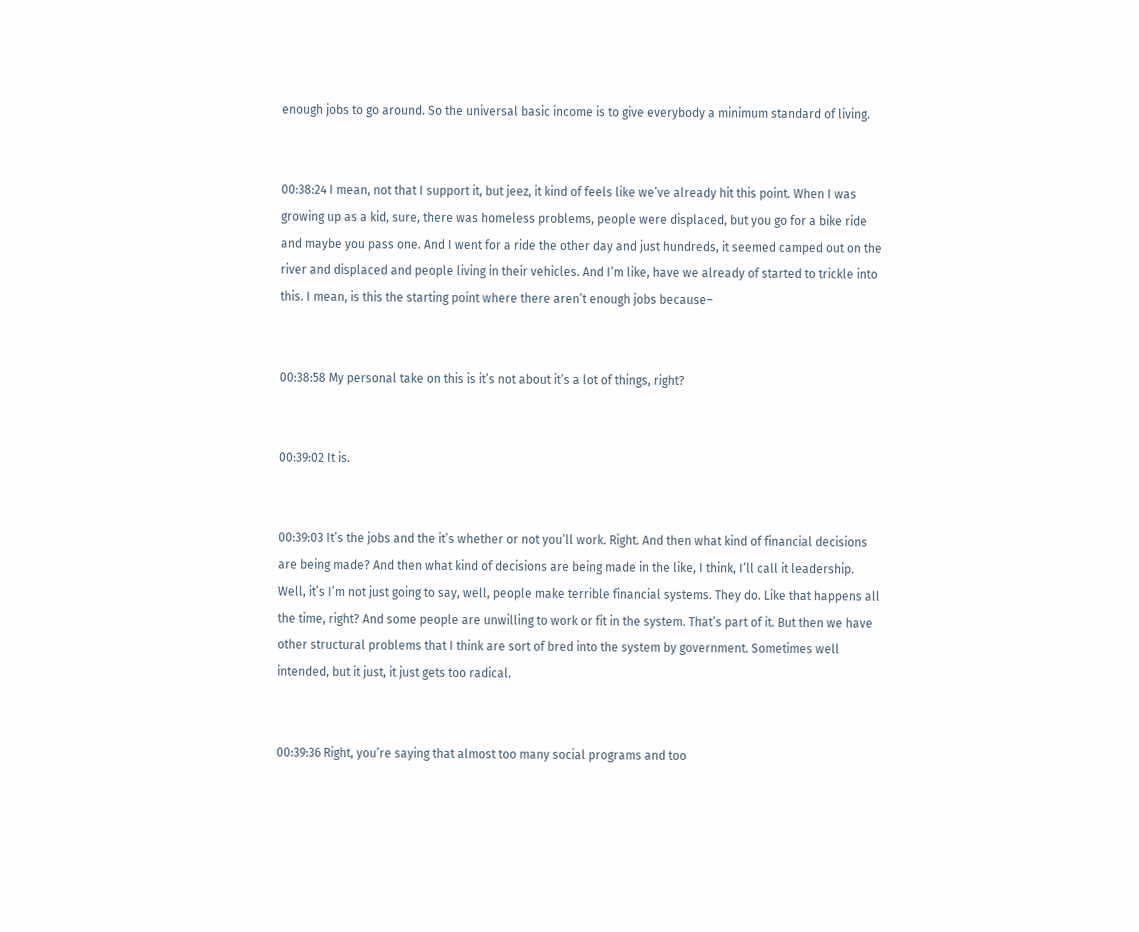enough jobs to go around. So the universal basic income is to give everybody a minimum standard of living.


00:38:24 I mean, not that I support it, but jeez, it kind of feels like we’ve already hit this point. When I was growing up as a kid, sure, there was homeless problems, people were displaced, but you go for a bike ride and maybe you pass one. And I went for a ride the other day and just hundreds, it seemed camped out on the river and displaced and people living in their vehicles. And I’m like, have we already of started to trickle into this. I mean, is this the starting point where there aren’t enough jobs because–


00:38:58 My personal take on this is it’s not about it’s a lot of things, right?


00:39:02 It is.


00:39:03 It’s the jobs and the it’s whether or not you’ll work. Right. And then what kind of financial decisions are being made? And then what kind of decisions are being made in the like, I think, I’ll call it leadership. Well, it’s I’m not just going to say, well, people make terrible financial systems. They do. Like that happens all the time, right? And some people are unwilling to work or fit in the system. That’s part of it. But then we have other structural problems that I think are sort of bred into the system by government. Sometimes well intended, but it just, it just gets too radical.


00:39:36 Right, you’re saying that almost too many social programs and too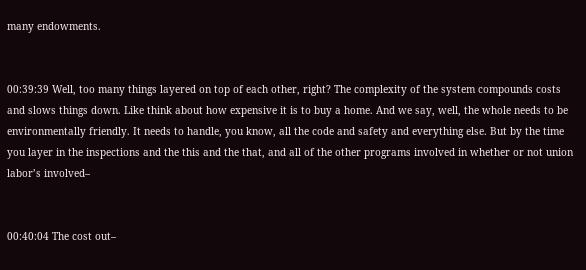many endowments.


00:39:39 Well, too many things layered on top of each other, right? The complexity of the system compounds costs and slows things down. Like think about how expensive it is to buy a home. And we say, well, the whole needs to be environmentally friendly. It needs to handle, you know, all the code and safety and everything else. But by the time you layer in the inspections and the this and the that, and all of the other programs involved in whether or not union labor’s involved–


00:40:04 The cost out–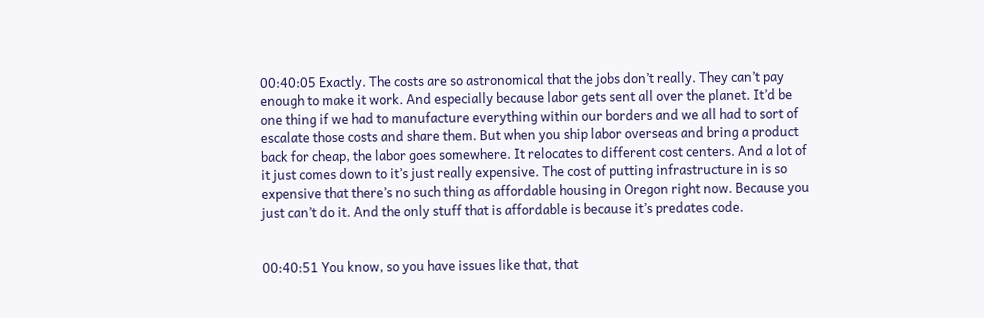00:40:05 Exactly. The costs are so astronomical that the jobs don’t really. They can’t pay enough to make it work. And especially because labor gets sent all over the planet. It’d be one thing if we had to manufacture everything within our borders and we all had to sort of escalate those costs and share them. But when you ship labor overseas and bring a product back for cheap, the labor goes somewhere. It relocates to different cost centers. And a lot of it just comes down to it’s just really expensive. The cost of putting infrastructure in is so expensive that there’s no such thing as affordable housing in Oregon right now. Because you just can’t do it. And the only stuff that is affordable is because it’s predates code.


00:40:51 You know, so you have issues like that, that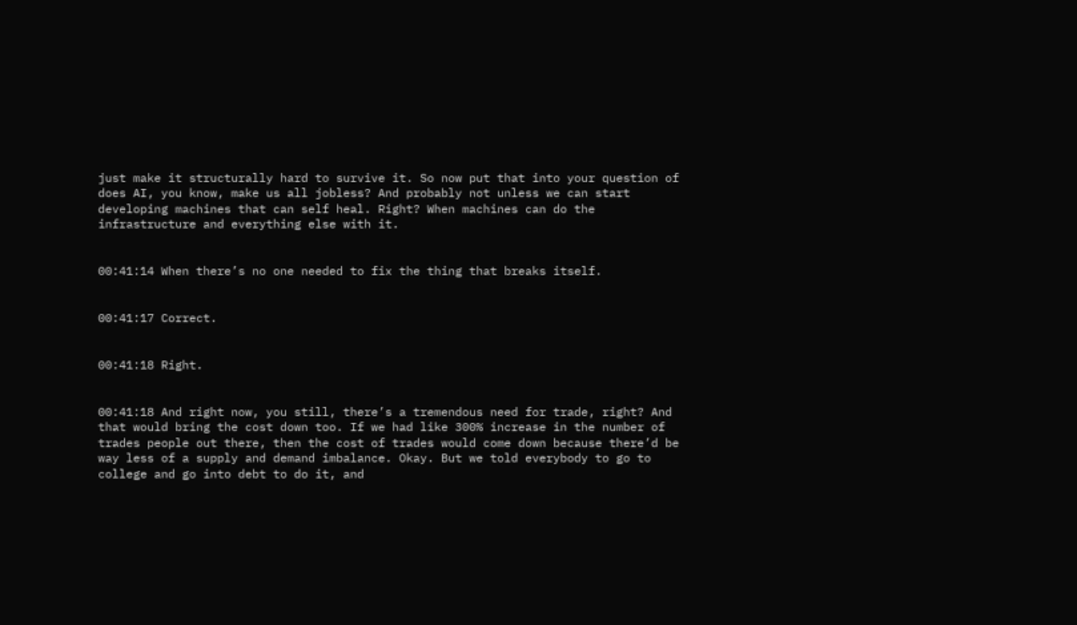just make it structurally hard to survive it. So now put that into your question of does AI, you know, make us all jobless? And probably not unless we can start developing machines that can self heal. Right? When machines can do the infrastructure and everything else with it.


00:41:14 When there’s no one needed to fix the thing that breaks itself.


00:41:17 Correct.


00:41:18 Right.


00:41:18 And right now, you still, there’s a tremendous need for trade, right? And that would bring the cost down too. If we had like 300% increase in the number of trades people out there, then the cost of trades would come down because there’d be way less of a supply and demand imbalance. Okay. But we told everybody to go to college and go into debt to do it, and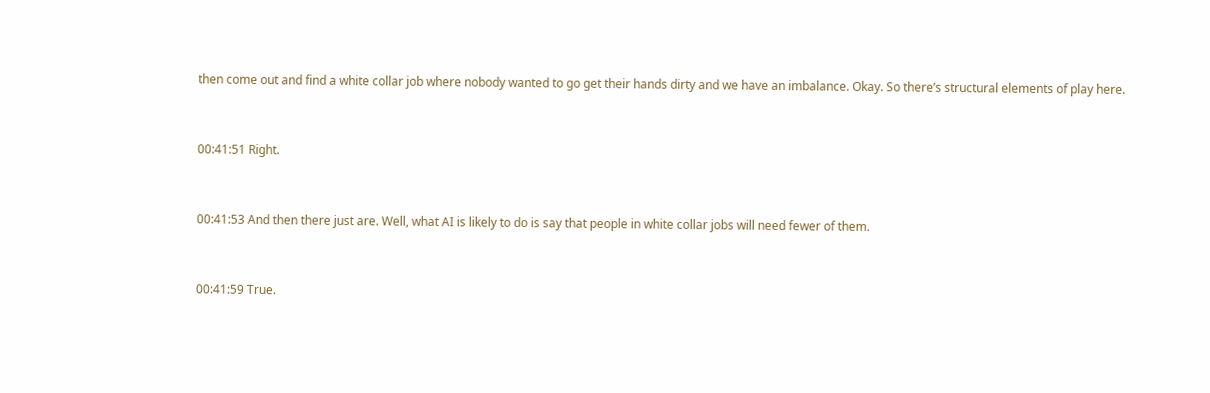then come out and find a white collar job where nobody wanted to go get their hands dirty and we have an imbalance. Okay. So there’s structural elements of play here.


00:41:51 Right.


00:41:53 And then there just are. Well, what AI is likely to do is say that people in white collar jobs will need fewer of them.


00:41:59 True.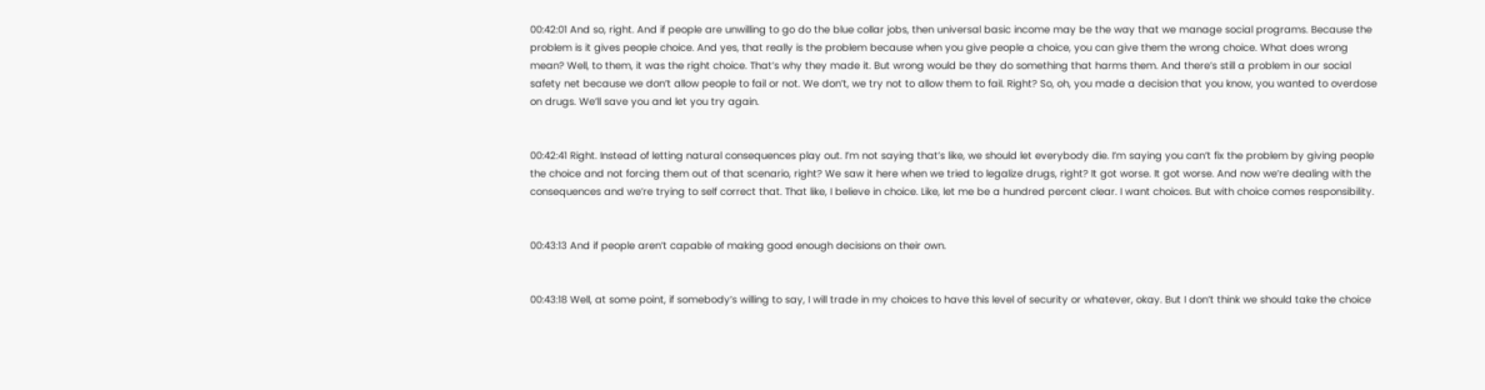00:42:01 And so, right. And if people are unwilling to go do the blue collar jobs, then universal basic income may be the way that we manage social programs. Because the problem is it gives people choice. And yes, that really is the problem because when you give people a choice, you can give them the wrong choice. What does wrong mean? Well, to them, it was the right choice. That’s why they made it. But wrong would be they do something that harms them. And there’s still a problem in our social safety net because we don’t allow people to fail or not. We don’t, we try not to allow them to fail. Right? So, oh, you made a decision that you know, you wanted to overdose on drugs. We’ll save you and let you try again.


00:42:41 Right. Instead of letting natural consequences play out. I’m not saying that’s like, we should let everybody die. I’m saying you can’t fix the problem by giving people the choice and not forcing them out of that scenario, right? We saw it here when we tried to legalize drugs, right? It got worse. It got worse. And now we’re dealing with the consequences and we’re trying to self correct that. That like, I believe in choice. Like, let me be a hundred percent clear. I want choices. But with choice comes responsibility.


00:43:13 And if people aren’t capable of making good enough decisions on their own.


00:43:18 Well, at some point, if somebody’s willing to say, I will trade in my choices to have this level of security or whatever, okay. But I don’t think we should take the choice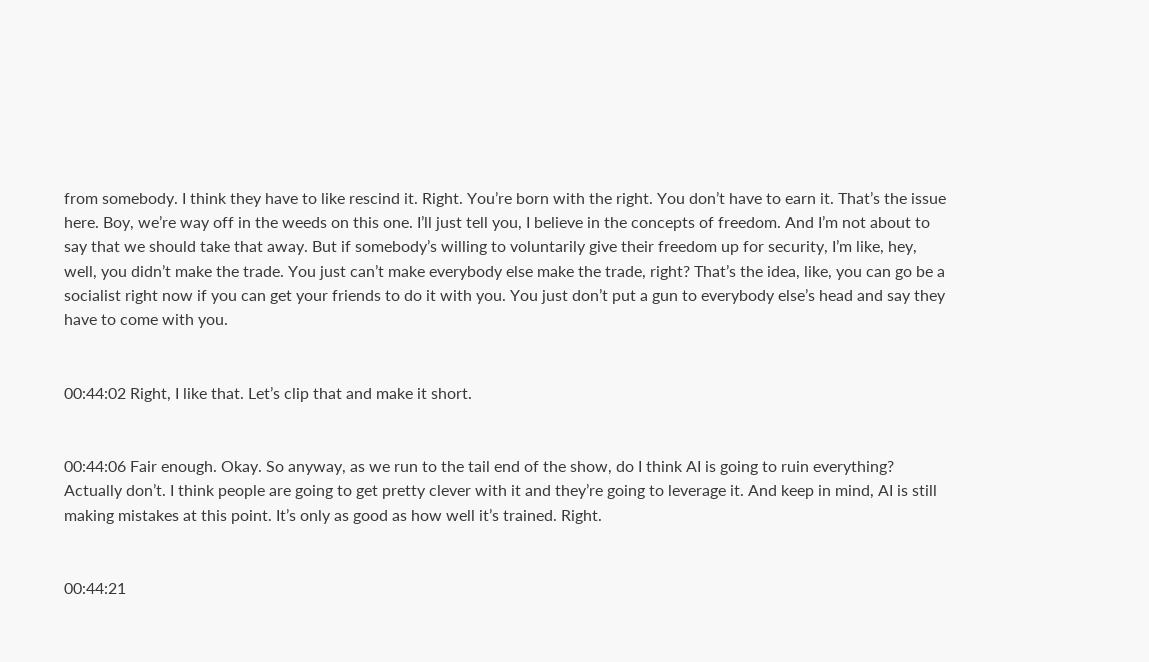from somebody. I think they have to like rescind it. Right. You’re born with the right. You don’t have to earn it. That’s the issue here. Boy, we’re way off in the weeds on this one. I’ll just tell you, I believe in the concepts of freedom. And I’m not about to say that we should take that away. But if somebody’s willing to voluntarily give their freedom up for security, I’m like, hey, well, you didn’t make the trade. You just can’t make everybody else make the trade, right? That’s the idea, like, you can go be a socialist right now if you can get your friends to do it with you. You just don’t put a gun to everybody else’s head and say they have to come with you.


00:44:02 Right, I like that. Let’s clip that and make it short.


00:44:06 Fair enough. Okay. So anyway, as we run to the tail end of the show, do I think AI is going to ruin everything? Actually don’t. I think people are going to get pretty clever with it and they’re going to leverage it. And keep in mind, AI is still making mistakes at this point. It’s only as good as how well it’s trained. Right.


00:44:21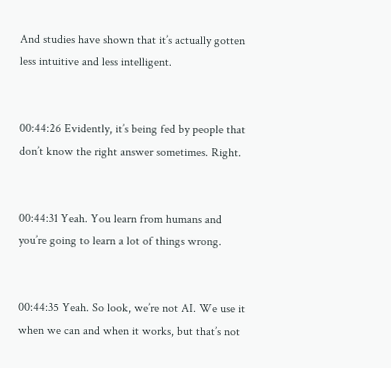And studies have shown that it’s actually gotten less intuitive and less intelligent.


00:44:26 Evidently, it’s being fed by people that don’t know the right answer sometimes. Right.


00:44:31 Yeah. You learn from humans and you’re going to learn a lot of things wrong.


00:44:35 Yeah. So look, we’re not AI. We use it when we can and when it works, but that’s not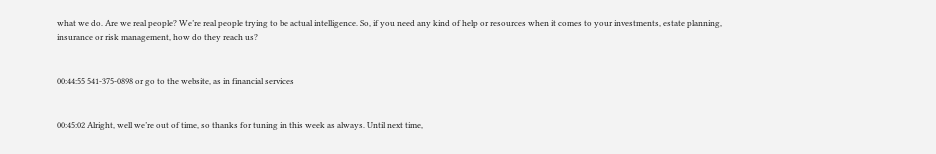what we do. Are we real people? We’re real people trying to be actual intelligence. So, if you need any kind of help or resources when it comes to your investments, estate planning, insurance or risk management, how do they reach us?


00:44:55 541-375-0898 or go to the website, as in financial services


00:45:02 Alright, well we’re out of time, so thanks for tuning in this week as always. Until next time,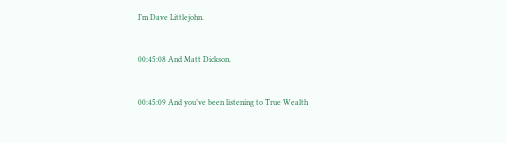I’m Dave Littlejohn.


00:45:08 And Matt Dickson.


00:45:09 And you’ve been listening to True Wealth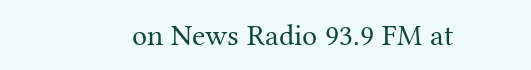on News Radio 93.9 FM at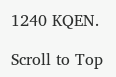1240 KQEN.

Scroll to Top